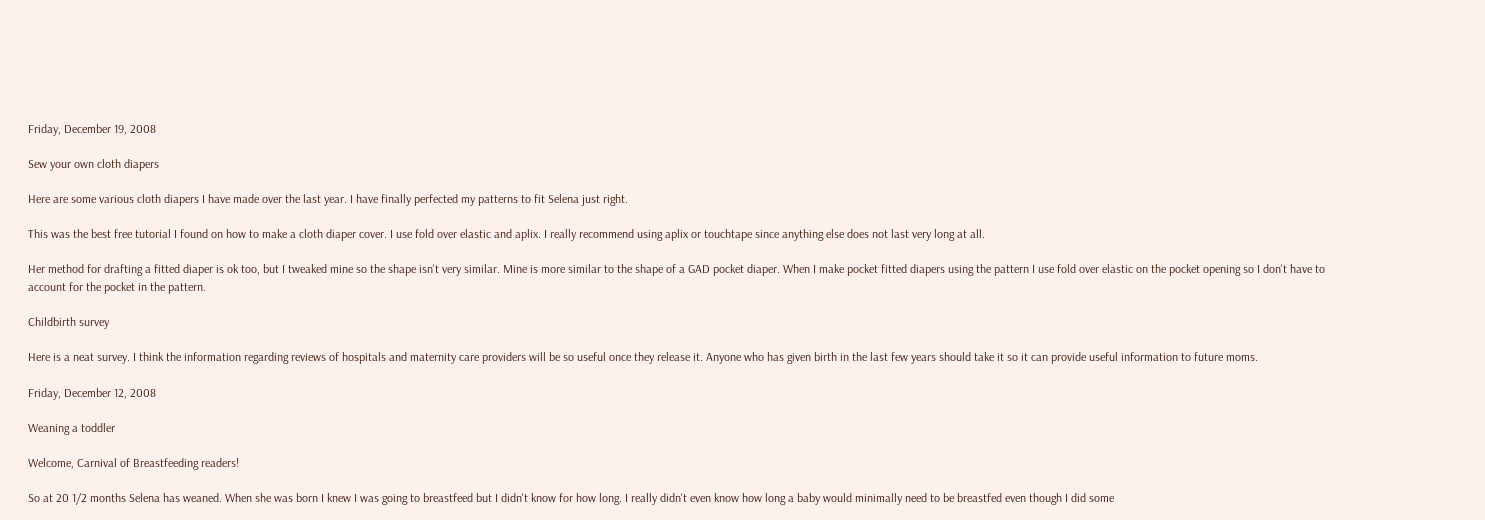Friday, December 19, 2008

Sew your own cloth diapers

Here are some various cloth diapers I have made over the last year. I have finally perfected my patterns to fit Selena just right.

This was the best free tutorial I found on how to make a cloth diaper cover. I use fold over elastic and aplix. I really recommend using aplix or touchtape since anything else does not last very long at all.

Her method for drafting a fitted diaper is ok too, but I tweaked mine so the shape isn't very similar. Mine is more similar to the shape of a GAD pocket diaper. When I make pocket fitted diapers using the pattern I use fold over elastic on the pocket opening so I don't have to account for the pocket in the pattern.

Childbirth survey

Here is a neat survey. I think the information regarding reviews of hospitals and maternity care providers will be so useful once they release it. Anyone who has given birth in the last few years should take it so it can provide useful information to future moms.

Friday, December 12, 2008

Weaning a toddler

Welcome, Carnival of Breastfeeding readers!

So at 20 1/2 months Selena has weaned. When she was born I knew I was going to breastfeed but I didn't know for how long. I really didn't even know how long a baby would minimally need to be breastfed even though I did some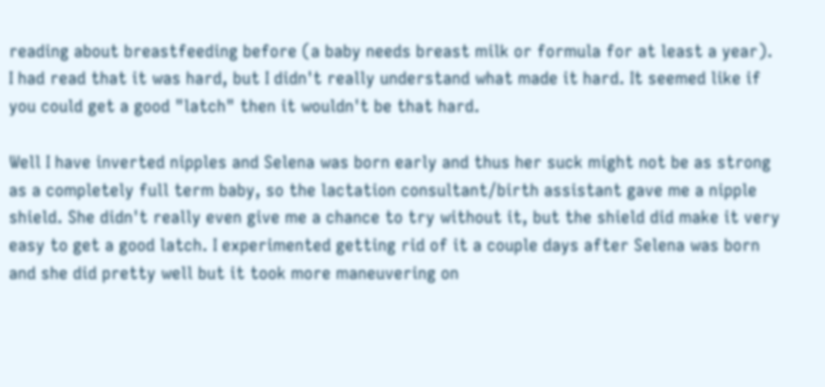reading about breastfeeding before (a baby needs breast milk or formula for at least a year). I had read that it was hard, but I didn't really understand what made it hard. It seemed like if you could get a good "latch" then it wouldn't be that hard.

Well I have inverted nipples and Selena was born early and thus her suck might not be as strong as a completely full term baby, so the lactation consultant/birth assistant gave me a nipple shield. She didn't really even give me a chance to try without it, but the shield did make it very easy to get a good latch. I experimented getting rid of it a couple days after Selena was born and she did pretty well but it took more maneuvering on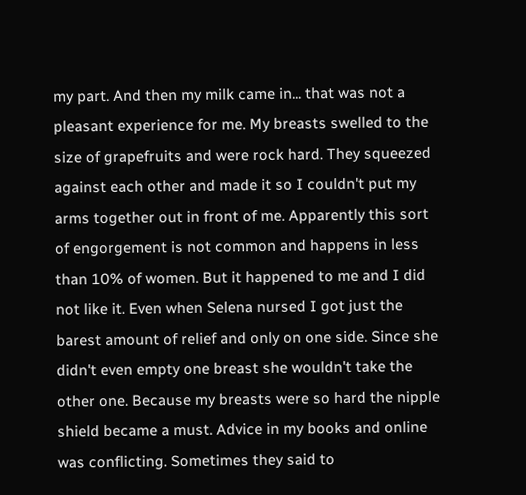my part. And then my milk came in... that was not a pleasant experience for me. My breasts swelled to the size of grapefruits and were rock hard. They squeezed against each other and made it so I couldn't put my arms together out in front of me. Apparently this sort of engorgement is not common and happens in less than 10% of women. But it happened to me and I did not like it. Even when Selena nursed I got just the barest amount of relief and only on one side. Since she didn't even empty one breast she wouldn't take the other one. Because my breasts were so hard the nipple shield became a must. Advice in my books and online was conflicting. Sometimes they said to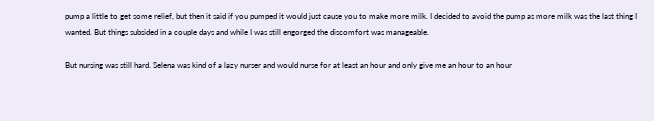pump a little to get some relief, but then it said if you pumped it would just cause you to make more milk. I decided to avoid the pump as more milk was the last thing I wanted. But things subsided in a couple days and while I was still engorged the discomfort was manageable.

But nursing was still hard. Selena was kind of a lazy nurser and would nurse for at least an hour and only give me an hour to an hour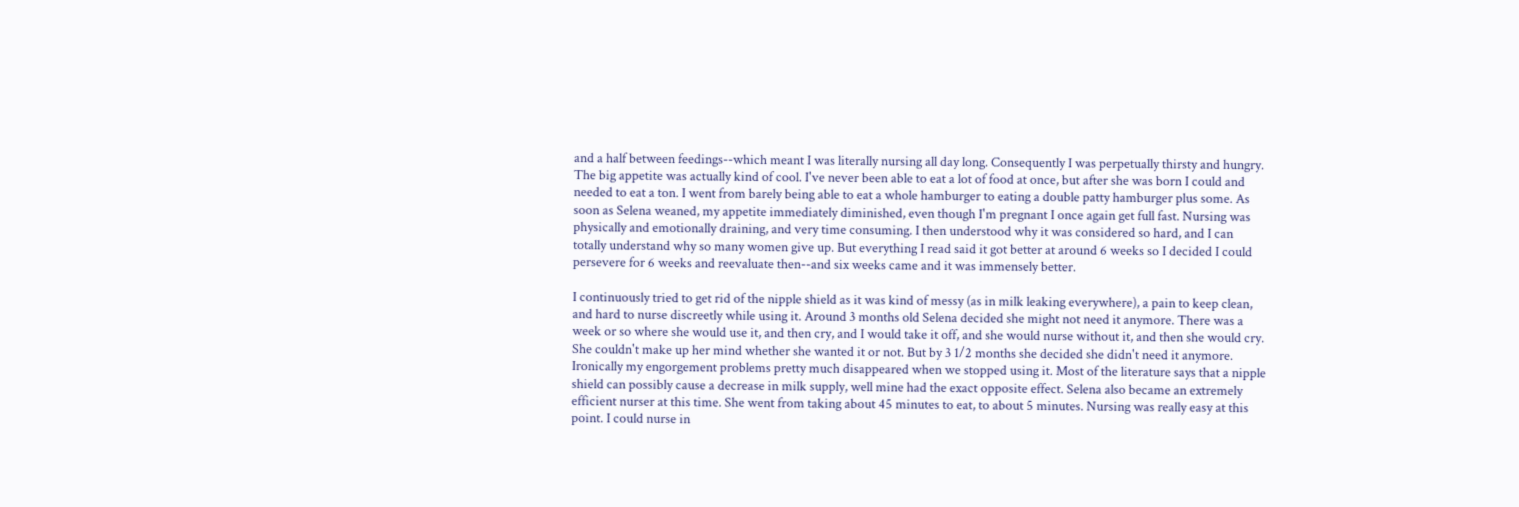and a half between feedings--which meant I was literally nursing all day long. Consequently I was perpetually thirsty and hungry. The big appetite was actually kind of cool. I've never been able to eat a lot of food at once, but after she was born I could and needed to eat a ton. I went from barely being able to eat a whole hamburger to eating a double patty hamburger plus some. As soon as Selena weaned, my appetite immediately diminished, even though I'm pregnant I once again get full fast. Nursing was physically and emotionally draining, and very time consuming. I then understood why it was considered so hard, and I can totally understand why so many women give up. But everything I read said it got better at around 6 weeks so I decided I could persevere for 6 weeks and reevaluate then--and six weeks came and it was immensely better.

I continuously tried to get rid of the nipple shield as it was kind of messy (as in milk leaking everywhere), a pain to keep clean, and hard to nurse discreetly while using it. Around 3 months old Selena decided she might not need it anymore. There was a week or so where she would use it, and then cry, and I would take it off, and she would nurse without it, and then she would cry. She couldn't make up her mind whether she wanted it or not. But by 3 1/2 months she decided she didn't need it anymore. Ironically my engorgement problems pretty much disappeared when we stopped using it. Most of the literature says that a nipple shield can possibly cause a decrease in milk supply, well mine had the exact opposite effect. Selena also became an extremely efficient nurser at this time. She went from taking about 45 minutes to eat, to about 5 minutes. Nursing was really easy at this point. I could nurse in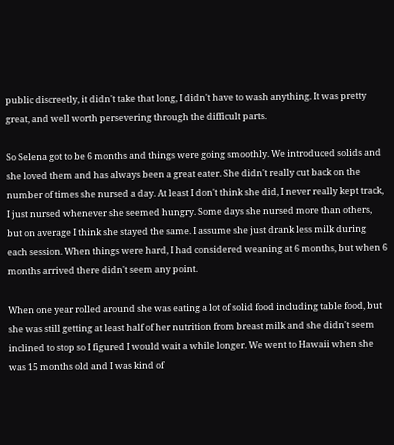public discreetly, it didn't take that long, I didn't have to wash anything. It was pretty great, and well worth persevering through the difficult parts.

So Selena got to be 6 months and things were going smoothly. We introduced solids and she loved them and has always been a great eater. She didn't really cut back on the number of times she nursed a day. At least I don't think she did, I never really kept track, I just nursed whenever she seemed hungry. Some days she nursed more than others, but on average I think she stayed the same. I assume she just drank less milk during each session. When things were hard, I had considered weaning at 6 months, but when 6 months arrived there didn't seem any point.

When one year rolled around she was eating a lot of solid food including table food, but she was still getting at least half of her nutrition from breast milk and she didn't seem inclined to stop so I figured I would wait a while longer. We went to Hawaii when she was 15 months old and I was kind of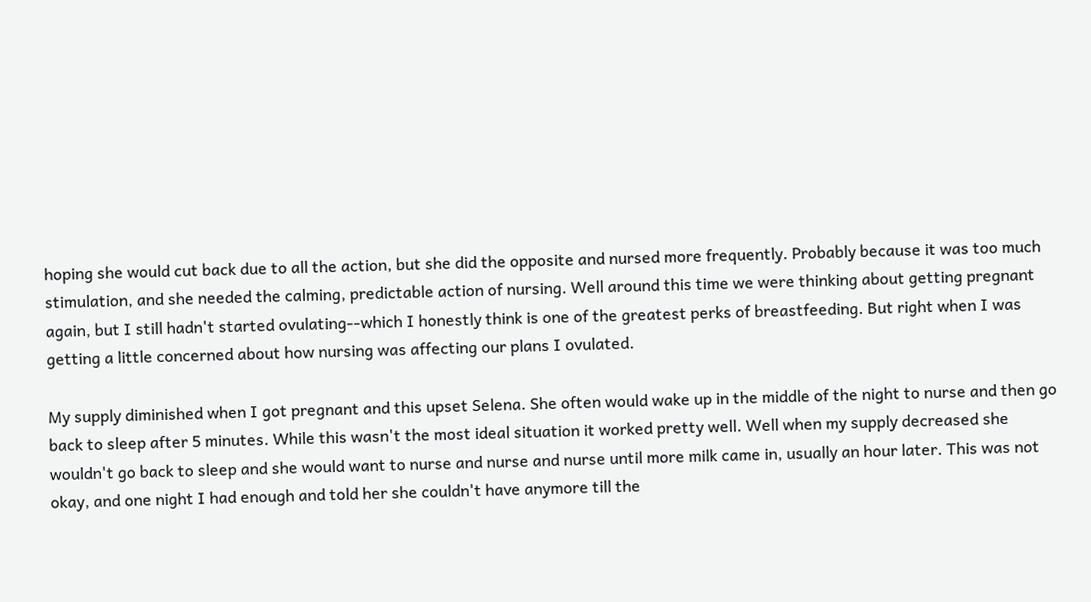hoping she would cut back due to all the action, but she did the opposite and nursed more frequently. Probably because it was too much stimulation, and she needed the calming, predictable action of nursing. Well around this time we were thinking about getting pregnant again, but I still hadn't started ovulating--which I honestly think is one of the greatest perks of breastfeeding. But right when I was getting a little concerned about how nursing was affecting our plans I ovulated.

My supply diminished when I got pregnant and this upset Selena. She often would wake up in the middle of the night to nurse and then go back to sleep after 5 minutes. While this wasn't the most ideal situation it worked pretty well. Well when my supply decreased she wouldn't go back to sleep and she would want to nurse and nurse and nurse until more milk came in, usually an hour later. This was not okay, and one night I had enough and told her she couldn't have anymore till the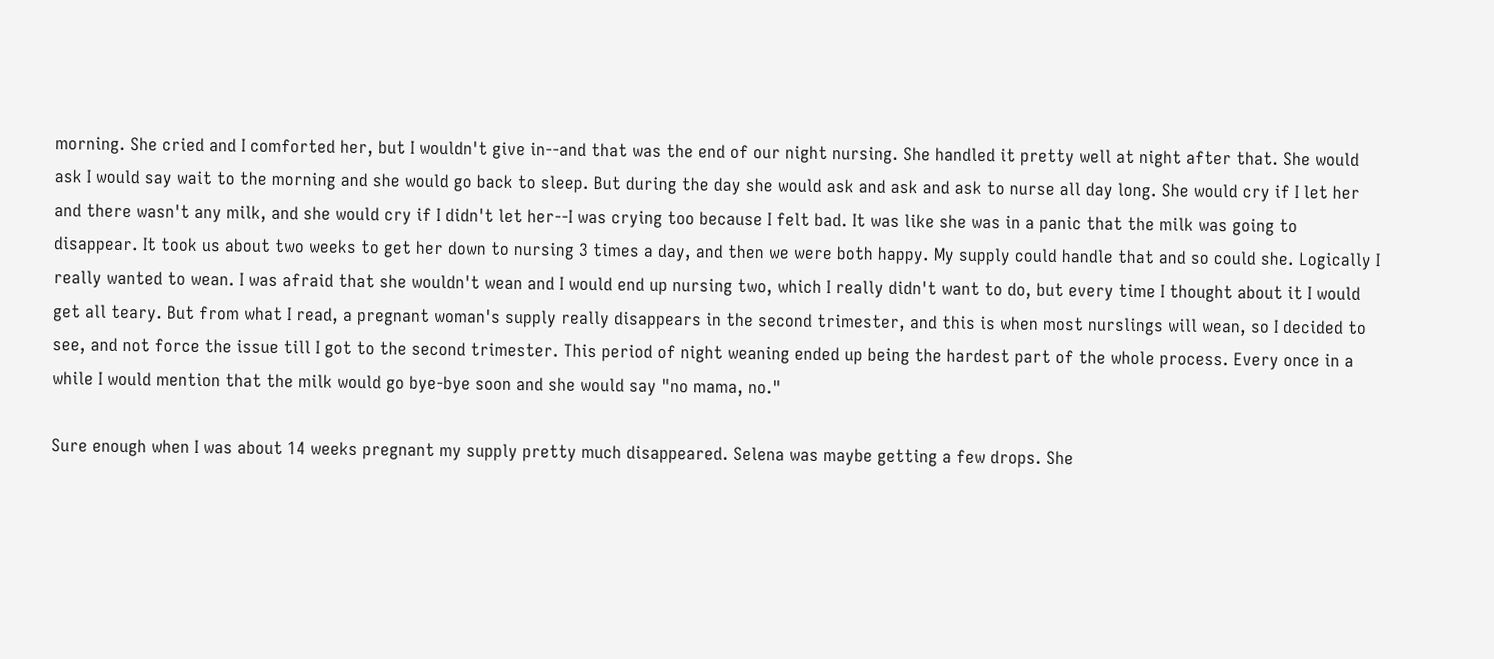morning. She cried and I comforted her, but I wouldn't give in--and that was the end of our night nursing. She handled it pretty well at night after that. She would ask I would say wait to the morning and she would go back to sleep. But during the day she would ask and ask and ask to nurse all day long. She would cry if I let her and there wasn't any milk, and she would cry if I didn't let her--I was crying too because I felt bad. It was like she was in a panic that the milk was going to disappear. It took us about two weeks to get her down to nursing 3 times a day, and then we were both happy. My supply could handle that and so could she. Logically I really wanted to wean. I was afraid that she wouldn't wean and I would end up nursing two, which I really didn't want to do, but every time I thought about it I would get all teary. But from what I read, a pregnant woman's supply really disappears in the second trimester, and this is when most nurslings will wean, so I decided to see, and not force the issue till I got to the second trimester. This period of night weaning ended up being the hardest part of the whole process. Every once in a while I would mention that the milk would go bye-bye soon and she would say "no mama, no."

Sure enough when I was about 14 weeks pregnant my supply pretty much disappeared. Selena was maybe getting a few drops. She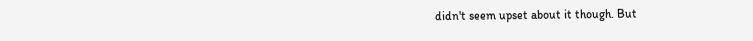didn't seem upset about it though. But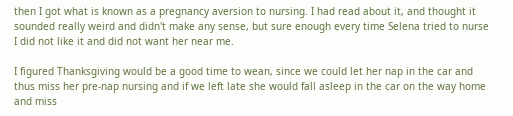then I got what is known as a pregnancy aversion to nursing. I had read about it, and thought it sounded really weird and didn't make any sense, but sure enough every time Selena tried to nurse I did not like it and did not want her near me.

I figured Thanksgiving would be a good time to wean, since we could let her nap in the car and thus miss her pre-nap nursing and if we left late she would fall asleep in the car on the way home and miss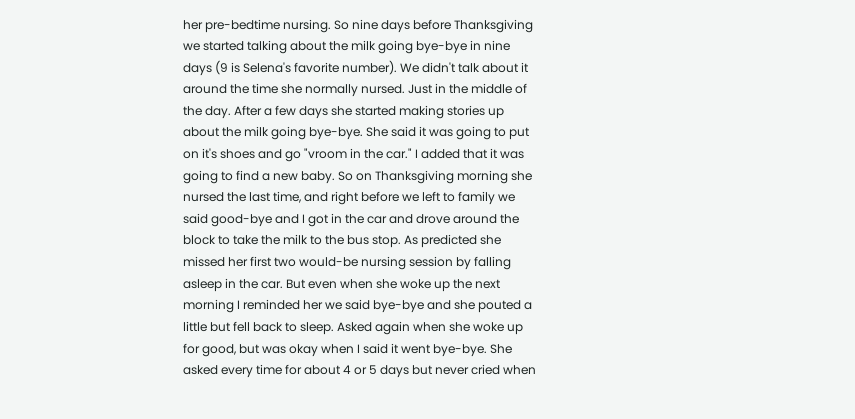her pre-bedtime nursing. So nine days before Thanksgiving we started talking about the milk going bye-bye in nine days (9 is Selena's favorite number). We didn't talk about it around the time she normally nursed. Just in the middle of the day. After a few days she started making stories up about the milk going bye-bye. She said it was going to put on it's shoes and go "vroom in the car." I added that it was going to find a new baby. So on Thanksgiving morning she nursed the last time, and right before we left to family we said good-bye and I got in the car and drove around the block to take the milk to the bus stop. As predicted she missed her first two would-be nursing session by falling asleep in the car. But even when she woke up the next morning I reminded her we said bye-bye and she pouted a little but fell back to sleep. Asked again when she woke up for good, but was okay when I said it went bye-bye. She asked every time for about 4 or 5 days but never cried when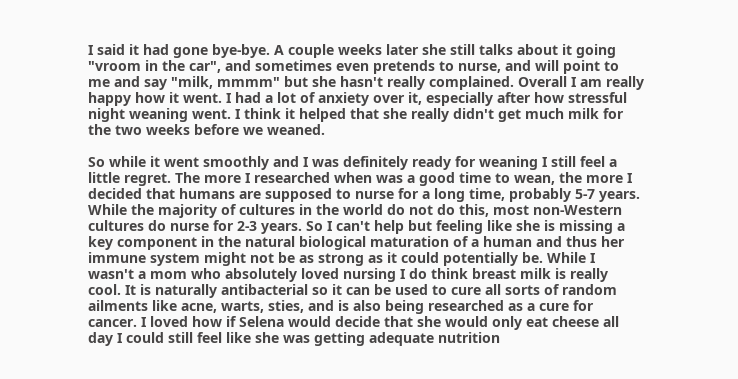I said it had gone bye-bye. A couple weeks later she still talks about it going "vroom in the car", and sometimes even pretends to nurse, and will point to me and say "milk, mmmm" but she hasn't really complained. Overall I am really happy how it went. I had a lot of anxiety over it, especially after how stressful night weaning went. I think it helped that she really didn't get much milk for the two weeks before we weaned.

So while it went smoothly and I was definitely ready for weaning I still feel a little regret. The more I researched when was a good time to wean, the more I decided that humans are supposed to nurse for a long time, probably 5-7 years. While the majority of cultures in the world do not do this, most non-Western cultures do nurse for 2-3 years. So I can't help but feeling like she is missing a key component in the natural biological maturation of a human and thus her immune system might not be as strong as it could potentially be. While I wasn't a mom who absolutely loved nursing I do think breast milk is really cool. It is naturally antibacterial so it can be used to cure all sorts of random ailments like acne, warts, sties, and is also being researched as a cure for cancer. I loved how if Selena would decide that she would only eat cheese all day I could still feel like she was getting adequate nutrition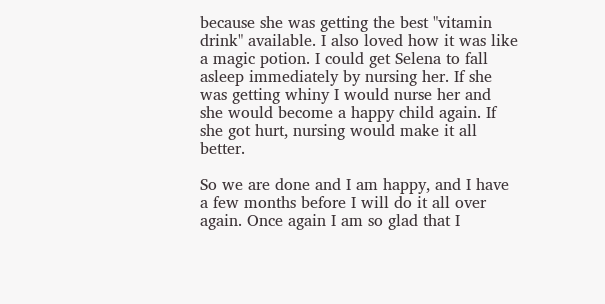because she was getting the best "vitamin drink" available. I also loved how it was like a magic potion. I could get Selena to fall asleep immediately by nursing her. If she was getting whiny I would nurse her and she would become a happy child again. If she got hurt, nursing would make it all better.

So we are done and I am happy, and I have a few months before I will do it all over again. Once again I am so glad that I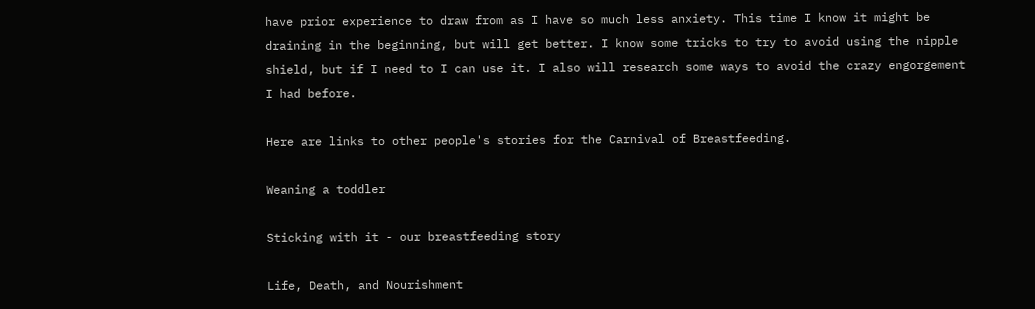have prior experience to draw from as I have so much less anxiety. This time I know it might be draining in the beginning, but will get better. I know some tricks to try to avoid using the nipple shield, but if I need to I can use it. I also will research some ways to avoid the crazy engorgement I had before.

Here are links to other people's stories for the Carnival of Breastfeeding.

Weaning a toddler

Sticking with it - our breastfeeding story

Life, Death, and Nourishment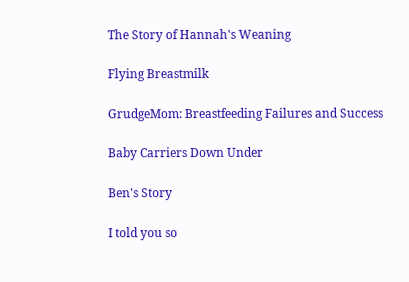The Story of Hannah's Weaning

Flying Breastmilk

GrudgeMom: Breastfeeding Failures and Success

Baby Carriers Down Under

Ben's Story

I told you so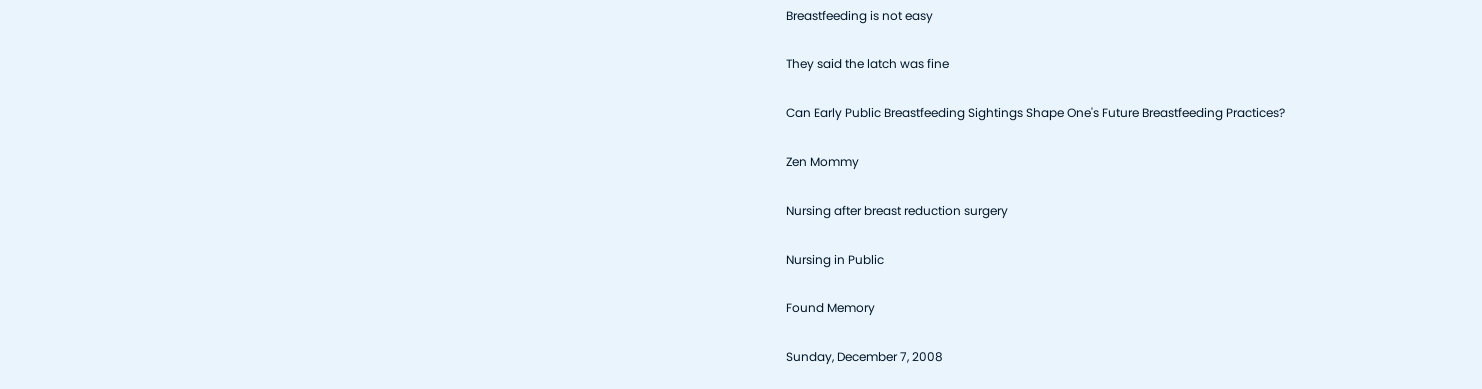Breastfeeding is not easy

They said the latch was fine

Can Early Public Breastfeeding Sightings Shape One's Future Breastfeeding Practices?

Zen Mommy

Nursing after breast reduction surgery

Nursing in Public

Found Memory

Sunday, December 7, 2008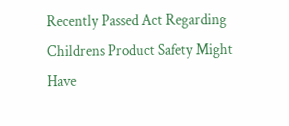Recently Passed Act Regarding Childrens Product Safety Might Have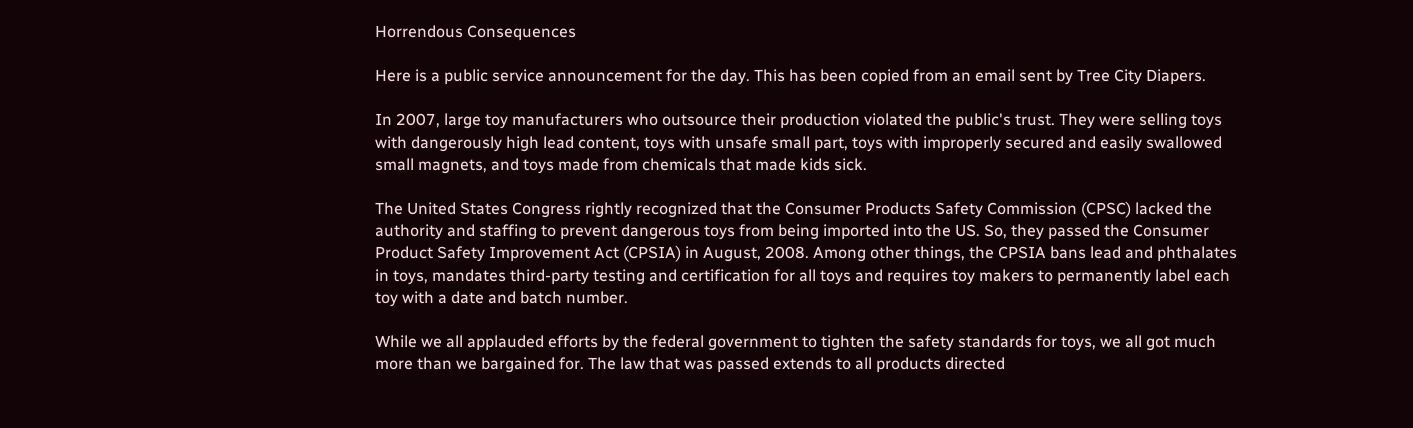Horrendous Consequences

Here is a public service announcement for the day. This has been copied from an email sent by Tree City Diapers.

In 2007, large toy manufacturers who outsource their production violated the public's trust. They were selling toys with dangerously high lead content, toys with unsafe small part, toys with improperly secured and easily swallowed small magnets, and toys made from chemicals that made kids sick.

The United States Congress rightly recognized that the Consumer Products Safety Commission (CPSC) lacked the authority and staffing to prevent dangerous toys from being imported into the US. So, they passed the Consumer Product Safety Improvement Act (CPSIA) in August, 2008. Among other things, the CPSIA bans lead and phthalates in toys, mandates third-party testing and certification for all toys and requires toy makers to permanently label each toy with a date and batch number.

While we all applauded efforts by the federal government to tighten the safety standards for toys, we all got much more than we bargained for. The law that was passed extends to all products directed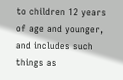to children 12 years of age and younger, and includes such things as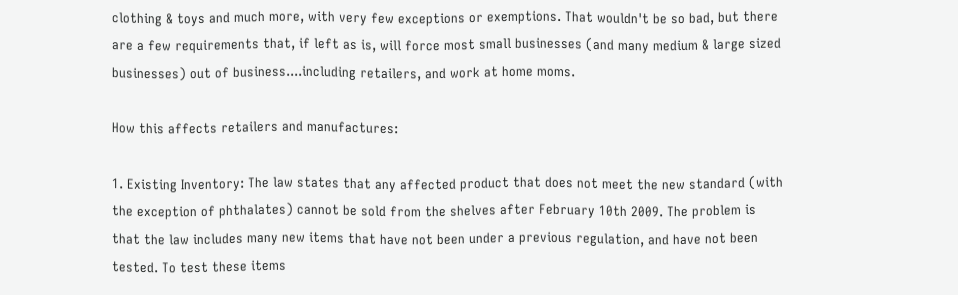clothing & toys and much more, with very few exceptions or exemptions. That wouldn't be so bad, but there are a few requirements that, if left as is, will force most small businesses (and many medium & large sized businesses) out of business....including retailers, and work at home moms.

How this affects retailers and manufactures:

1. Existing Inventory: The law states that any affected product that does not meet the new standard (with the exception of phthalates) cannot be sold from the shelves after February 10th 2009. The problem is that the law includes many new items that have not been under a previous regulation, and have not been tested. To test these items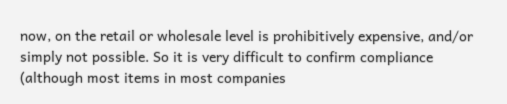now, on the retail or wholesale level is prohibitively expensive, and/or simply not possible. So it is very difficult to confirm compliance (although most items in most companies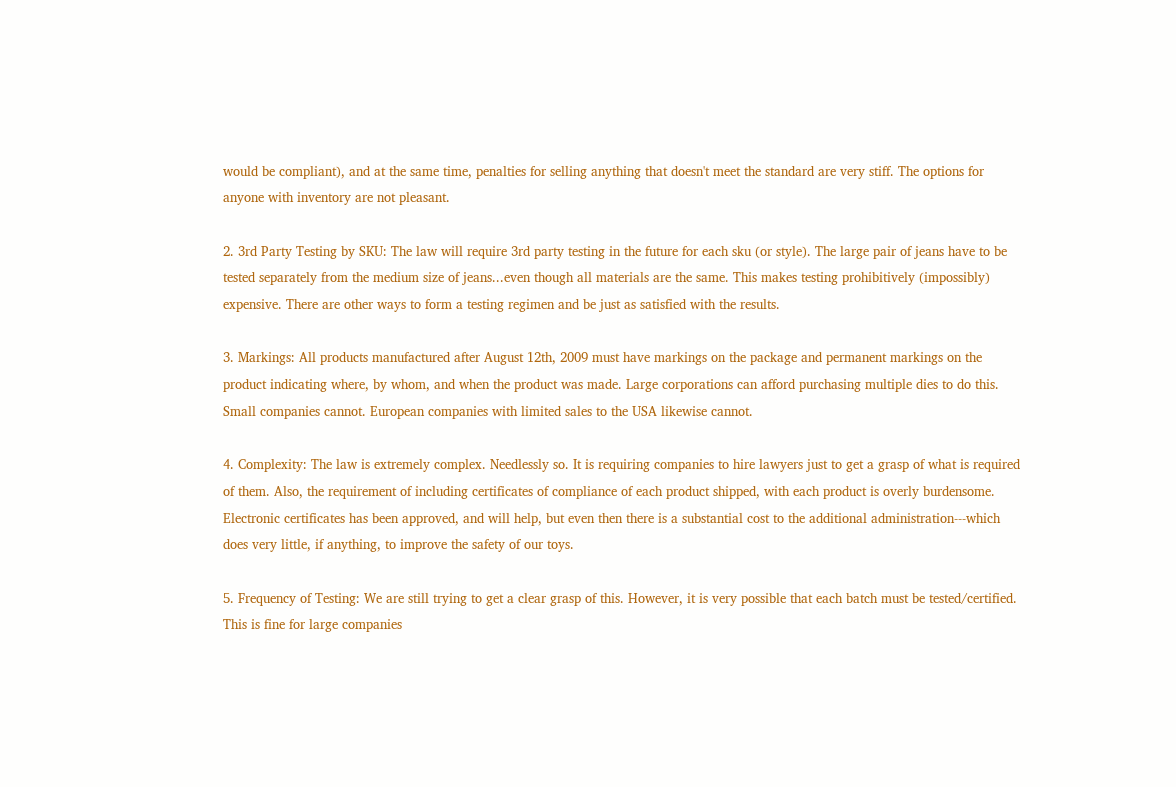would be compliant), and at the same time, penalties for selling anything that doesn't meet the standard are very stiff. The options for anyone with inventory are not pleasant.

2. 3rd Party Testing by SKU: The law will require 3rd party testing in the future for each sku (or style). The large pair of jeans have to be tested separately from the medium size of jeans...even though all materials are the same. This makes testing prohibitively (impossibly) expensive. There are other ways to form a testing regimen and be just as satisfied with the results.

3. Markings: All products manufactured after August 12th, 2009 must have markings on the package and permanent markings on the product indicating where, by whom, and when the product was made. Large corporations can afford purchasing multiple dies to do this. Small companies cannot. European companies with limited sales to the USA likewise cannot.

4. Complexity: The law is extremely complex. Needlessly so. It is requiring companies to hire lawyers just to get a grasp of what is required of them. Also, the requirement of including certificates of compliance of each product shipped, with each product is overly burdensome. Electronic certificates has been approved, and will help, but even then there is a substantial cost to the additional administration---which does very little, if anything, to improve the safety of our toys.

5. Frequency of Testing: We are still trying to get a clear grasp of this. However, it is very possible that each batch must be tested/certified. This is fine for large companies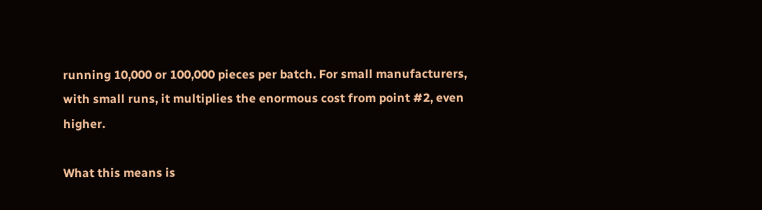running 10,000 or 100,000 pieces per batch. For small manufacturers, with small runs, it multiplies the enormous cost from point #2, even higher.

What this means is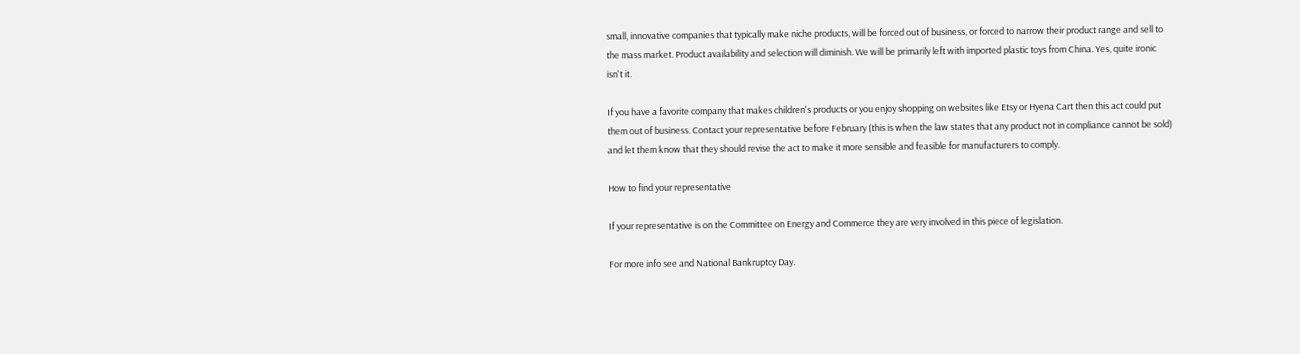small, innovative companies that typically make niche products, will be forced out of business, or forced to narrow their product range and sell to the mass market. Product availability and selection will diminish. We will be primarily left with imported plastic toys from China. Yes, quite ironic isn't it.

If you have a favorite company that makes children's products or you enjoy shopping on websites like Etsy or Hyena Cart then this act could put them out of business. Contact your representative before February (this is when the law states that any product not in compliance cannot be sold) and let them know that they should revise the act to make it more sensible and feasible for manufacturers to comply.

How to find your representative

If your representative is on the Committee on Energy and Commerce they are very involved in this piece of legislation.

For more info see and National Bankruptcy Day.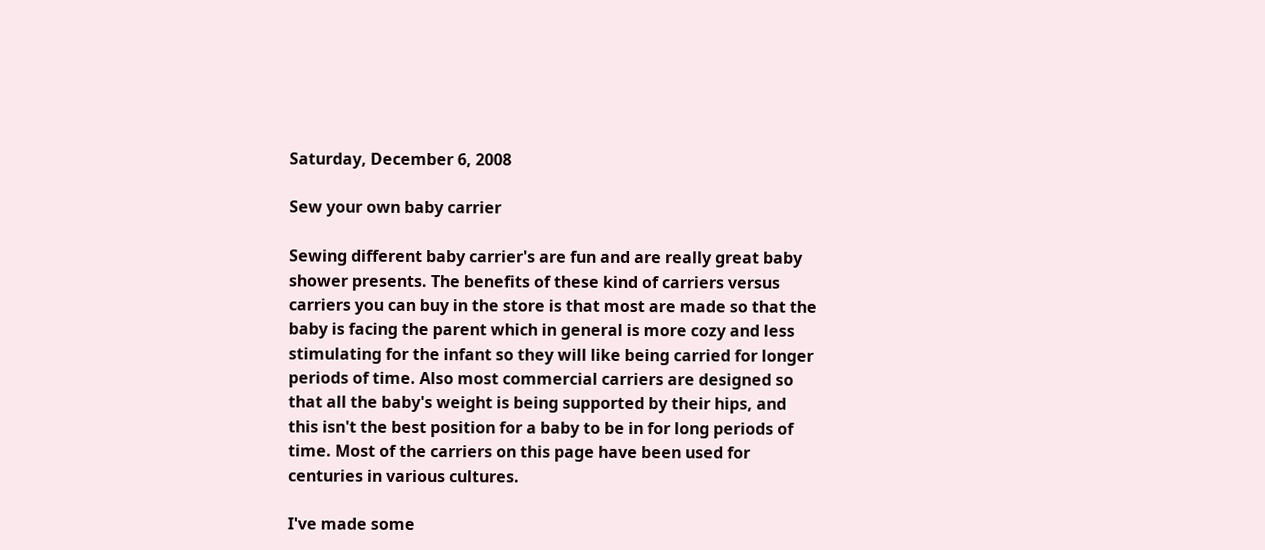Saturday, December 6, 2008

Sew your own baby carrier

Sewing different baby carrier's are fun and are really great baby shower presents. The benefits of these kind of carriers versus carriers you can buy in the store is that most are made so that the baby is facing the parent which in general is more cozy and less stimulating for the infant so they will like being carried for longer periods of time. Also most commercial carriers are designed so that all the baby's weight is being supported by their hips, and this isn't the best position for a baby to be in for long periods of time. Most of the carriers on this page have been used for centuries in various cultures.

I've made some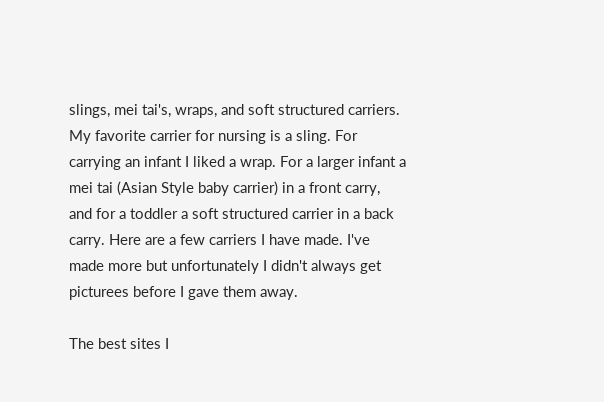slings, mei tai's, wraps, and soft structured carriers. My favorite carrier for nursing is a sling. For carrying an infant I liked a wrap. For a larger infant a mei tai (Asian Style baby carrier) in a front carry, and for a toddler a soft structured carrier in a back carry. Here are a few carriers I have made. I've made more but unfortunately I didn't always get picturees before I gave them away.

The best sites I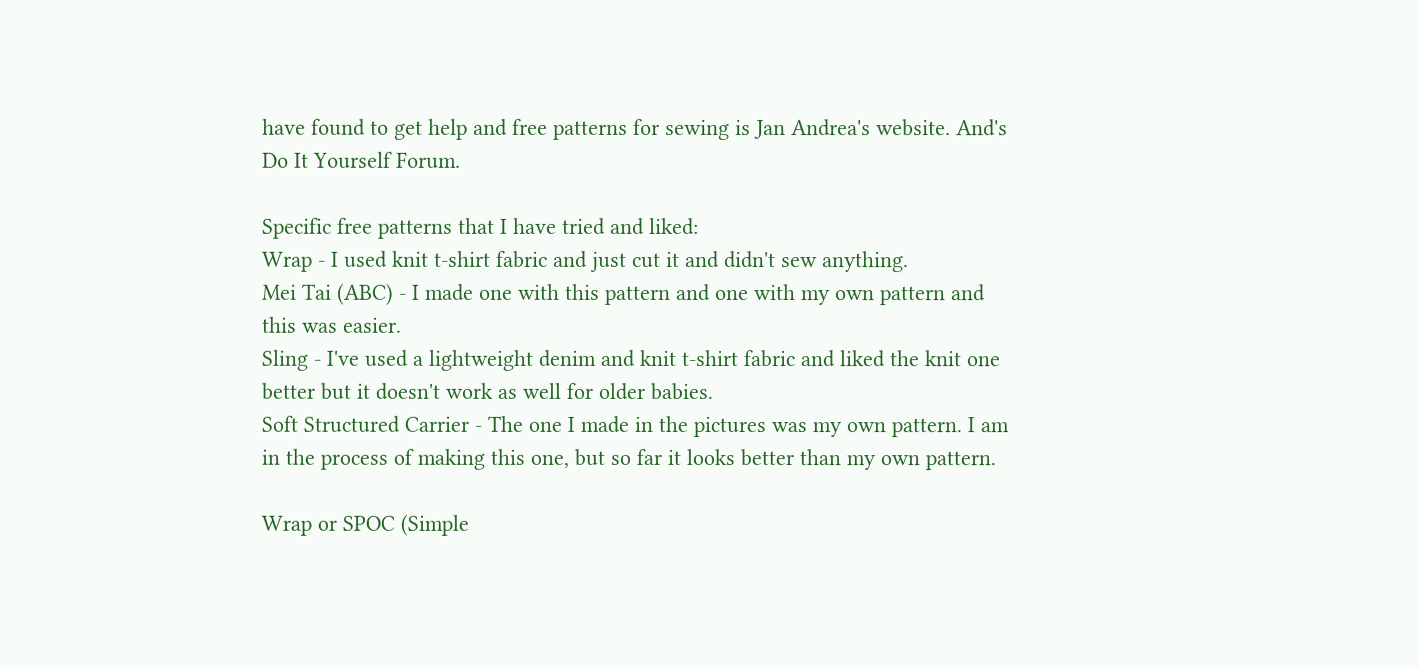have found to get help and free patterns for sewing is Jan Andrea's website. And's Do It Yourself Forum.

Specific free patterns that I have tried and liked:
Wrap - I used knit t-shirt fabric and just cut it and didn't sew anything.
Mei Tai (ABC) - I made one with this pattern and one with my own pattern and this was easier.
Sling - I've used a lightweight denim and knit t-shirt fabric and liked the knit one better but it doesn't work as well for older babies.
Soft Structured Carrier - The one I made in the pictures was my own pattern. I am in the process of making this one, but so far it looks better than my own pattern.

Wrap or SPOC (Simple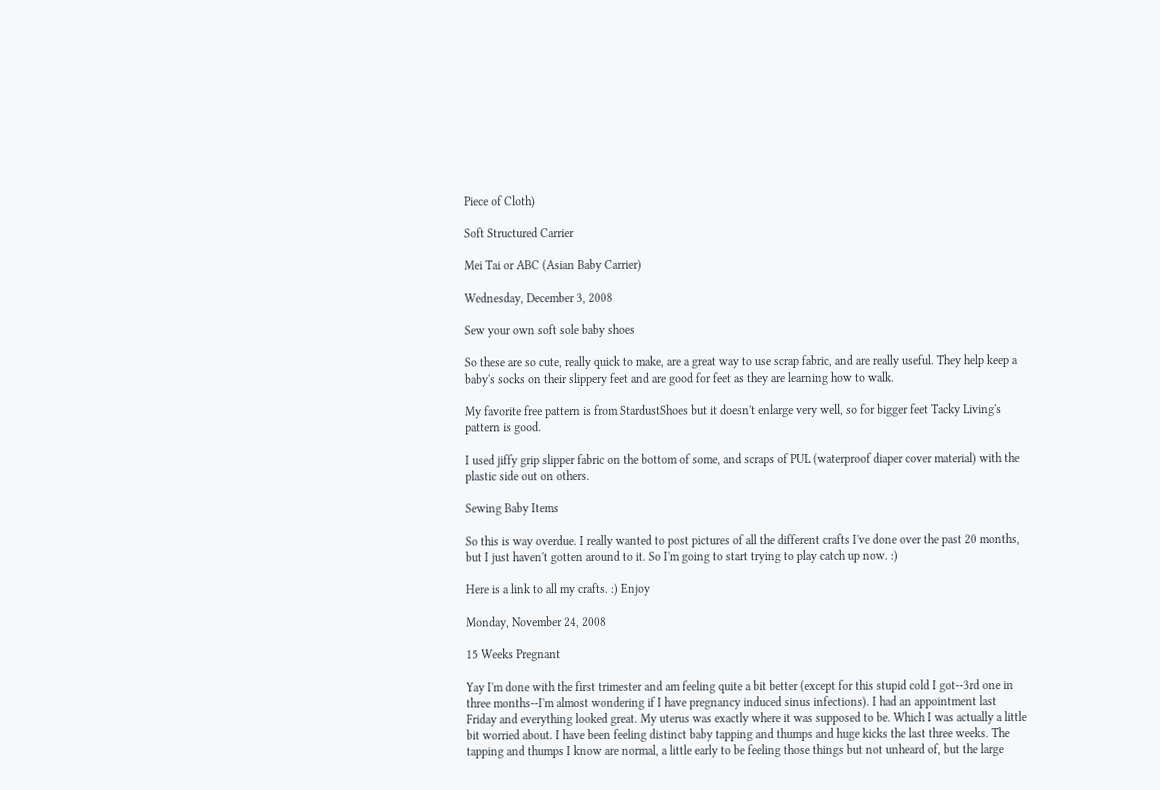Piece of Cloth)

Soft Structured Carrier

Mei Tai or ABC (Asian Baby Carrier)

Wednesday, December 3, 2008

Sew your own soft sole baby shoes

So these are so cute, really quick to make, are a great way to use scrap fabric, and are really useful. They help keep a baby's socks on their slippery feet and are good for feet as they are learning how to walk.

My favorite free pattern is from StardustShoes but it doesn't enlarge very well, so for bigger feet Tacky Living's pattern is good.

I used jiffy grip slipper fabric on the bottom of some, and scraps of PUL (waterproof diaper cover material) with the plastic side out on others.

Sewing Baby Items

So this is way overdue. I really wanted to post pictures of all the different crafts I've done over the past 20 months, but I just haven't gotten around to it. So I'm going to start trying to play catch up now. :)

Here is a link to all my crafts. :) Enjoy

Monday, November 24, 2008

15 Weeks Pregnant

Yay I'm done with the first trimester and am feeling quite a bit better (except for this stupid cold I got--3rd one in three months--I'm almost wondering if I have pregnancy induced sinus infections). I had an appointment last Friday and everything looked great. My uterus was exactly where it was supposed to be. Which I was actually a little bit worried about. I have been feeling distinct baby tapping and thumps and huge kicks the last three weeks. The tapping and thumps I know are normal, a little early to be feeling those things but not unheard of, but the large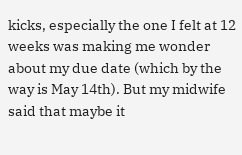kicks, especially the one I felt at 12 weeks was making me wonder about my due date (which by the way is May 14th). But my midwife said that maybe it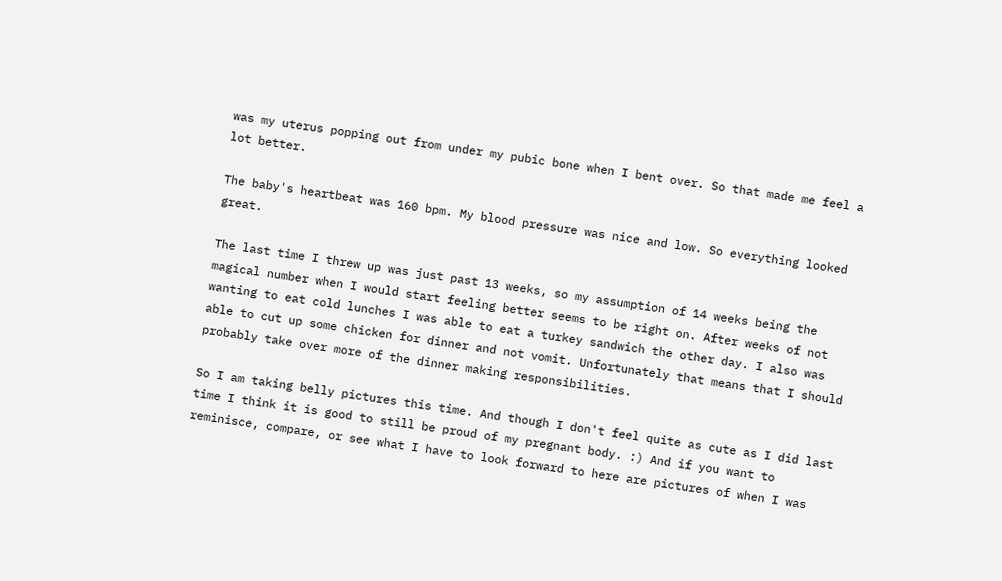was my uterus popping out from under my pubic bone when I bent over. So that made me feel a lot better.

The baby's heartbeat was 160 bpm. My blood pressure was nice and low. So everything looked great.

The last time I threw up was just past 13 weeks, so my assumption of 14 weeks being the magical number when I would start feeling better seems to be right on. After weeks of not wanting to eat cold lunches I was able to eat a turkey sandwich the other day. I also was able to cut up some chicken for dinner and not vomit. Unfortunately that means that I should probably take over more of the dinner making responsibilities.

So I am taking belly pictures this time. And though I don't feel quite as cute as I did last time I think it is good to still be proud of my pregnant body. :) And if you want to reminisce, compare, or see what I have to look forward to here are pictures of when I was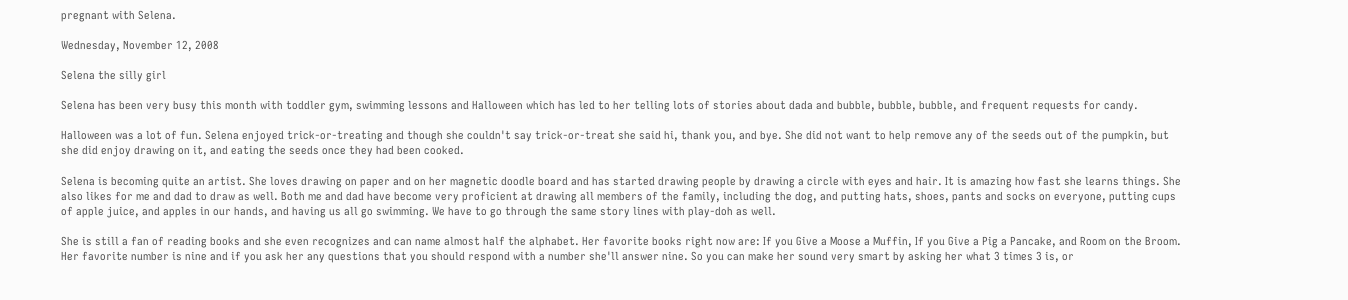pregnant with Selena.

Wednesday, November 12, 2008

Selena the silly girl

Selena has been very busy this month with toddler gym, swimming lessons and Halloween which has led to her telling lots of stories about dada and bubble, bubble, bubble, and frequent requests for candy.

Halloween was a lot of fun. Selena enjoyed trick-or-treating and though she couldn't say trick-or-treat she said hi, thank you, and bye. She did not want to help remove any of the seeds out of the pumpkin, but she did enjoy drawing on it, and eating the seeds once they had been cooked.

Selena is becoming quite an artist. She loves drawing on paper and on her magnetic doodle board and has started drawing people by drawing a circle with eyes and hair. It is amazing how fast she learns things. She also likes for me and dad to draw as well. Both me and dad have become very proficient at drawing all members of the family, including the dog, and putting hats, shoes, pants and socks on everyone, putting cups of apple juice, and apples in our hands, and having us all go swimming. We have to go through the same story lines with play-doh as well.

She is still a fan of reading books and she even recognizes and can name almost half the alphabet. Her favorite books right now are: If you Give a Moose a Muffin, If you Give a Pig a Pancake, and Room on the Broom. Her favorite number is nine and if you ask her any questions that you should respond with a number she'll answer nine. So you can make her sound very smart by asking her what 3 times 3 is, or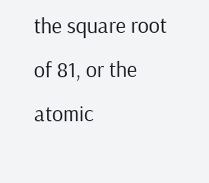the square root of 81, or the atomic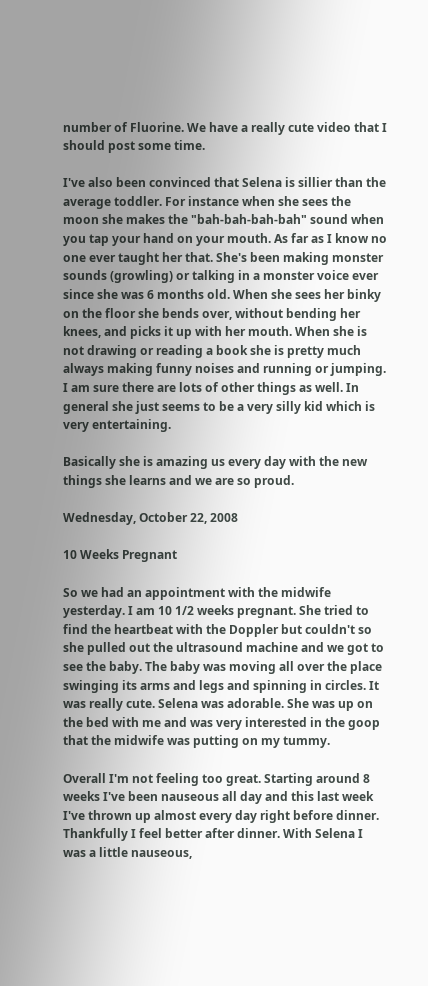number of Fluorine. We have a really cute video that I should post some time.

I've also been convinced that Selena is sillier than the average toddler. For instance when she sees the moon she makes the "bah-bah-bah-bah" sound when you tap your hand on your mouth. As far as I know no one ever taught her that. She's been making monster sounds (growling) or talking in a monster voice ever since she was 6 months old. When she sees her binky on the floor she bends over, without bending her knees, and picks it up with her mouth. When she is not drawing or reading a book she is pretty much always making funny noises and running or jumping. I am sure there are lots of other things as well. In general she just seems to be a very silly kid which is very entertaining.

Basically she is amazing us every day with the new things she learns and we are so proud.

Wednesday, October 22, 2008

10 Weeks Pregnant

So we had an appointment with the midwife yesterday. I am 10 1/2 weeks pregnant. She tried to find the heartbeat with the Doppler but couldn't so she pulled out the ultrasound machine and we got to see the baby. The baby was moving all over the place swinging its arms and legs and spinning in circles. It was really cute. Selena was adorable. She was up on the bed with me and was very interested in the goop that the midwife was putting on my tummy.

Overall I'm not feeling too great. Starting around 8 weeks I've been nauseous all day and this last week I've thrown up almost every day right before dinner. Thankfully I feel better after dinner. With Selena I was a little nauseous,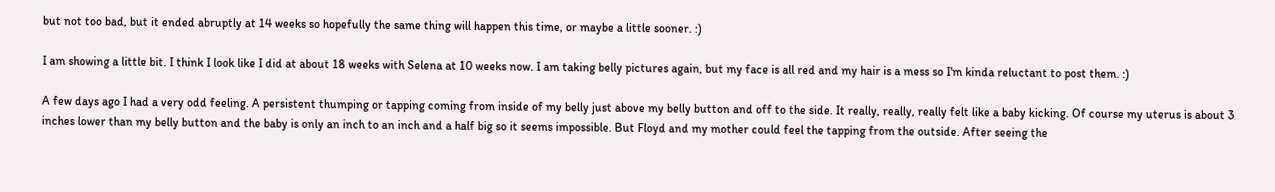but not too bad, but it ended abruptly at 14 weeks so hopefully the same thing will happen this time, or maybe a little sooner. :)

I am showing a little bit. I think I look like I did at about 18 weeks with Selena at 10 weeks now. I am taking belly pictures again, but my face is all red and my hair is a mess so I'm kinda reluctant to post them. :)

A few days ago I had a very odd feeling. A persistent thumping or tapping coming from inside of my belly just above my belly button and off to the side. It really, really, really felt like a baby kicking. Of course my uterus is about 3 inches lower than my belly button and the baby is only an inch to an inch and a half big so it seems impossible. But Floyd and my mother could feel the tapping from the outside. After seeing the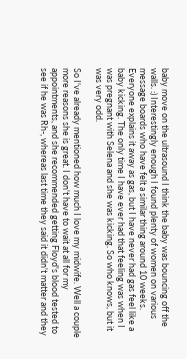baby move on the ultrasound I think the baby was bouncing off the walls. :) Interestingly enough I found plenty of women on various message boards who have felt a similar thing around 10 weeks. Everyone explains it away as gas, but I have never had gas feel like a baby kicking. The only time I have ever had that feeling was when I was pregnant with Selena and she was kicking. So who knows, but it was very odd.

So I've already mentioned how much I love my midwife. Well a couple more reasons she is great. I don't have to wait at all for my appointments, and she recommended getting Floyd's blood tested to see if he was Rh-, whereas last time they said it didn't matter and they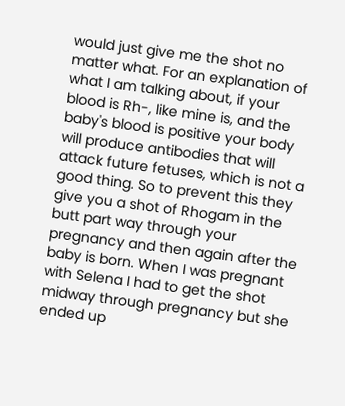would just give me the shot no matter what. For an explanation of what I am talking about, if your blood is Rh-, like mine is, and the baby's blood is positive your body will produce antibodies that will attack future fetuses, which is not a good thing. So to prevent this they give you a shot of Rhogam in the butt part way through your pregnancy and then again after the baby is born. When I was pregnant with Selena I had to get the shot midway through pregnancy but she ended up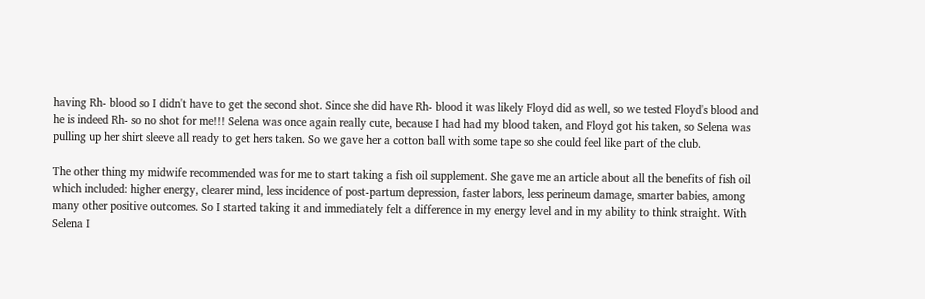having Rh- blood so I didn't have to get the second shot. Since she did have Rh- blood it was likely Floyd did as well, so we tested Floyd's blood and he is indeed Rh- so no shot for me!!! Selena was once again really cute, because I had had my blood taken, and Floyd got his taken, so Selena was pulling up her shirt sleeve all ready to get hers taken. So we gave her a cotton ball with some tape so she could feel like part of the club.

The other thing my midwife recommended was for me to start taking a fish oil supplement. She gave me an article about all the benefits of fish oil which included: higher energy, clearer mind, less incidence of post-partum depression, faster labors, less perineum damage, smarter babies, among many other positive outcomes. So I started taking it and immediately felt a difference in my energy level and in my ability to think straight. With Selena I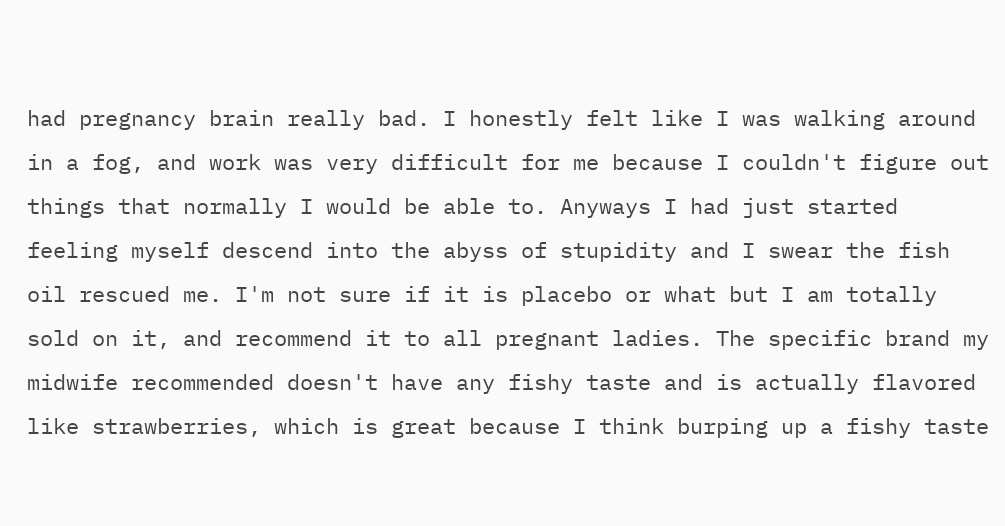had pregnancy brain really bad. I honestly felt like I was walking around in a fog, and work was very difficult for me because I couldn't figure out things that normally I would be able to. Anyways I had just started feeling myself descend into the abyss of stupidity and I swear the fish oil rescued me. I'm not sure if it is placebo or what but I am totally sold on it, and recommend it to all pregnant ladies. The specific brand my midwife recommended doesn't have any fishy taste and is actually flavored like strawberries, which is great because I think burping up a fishy taste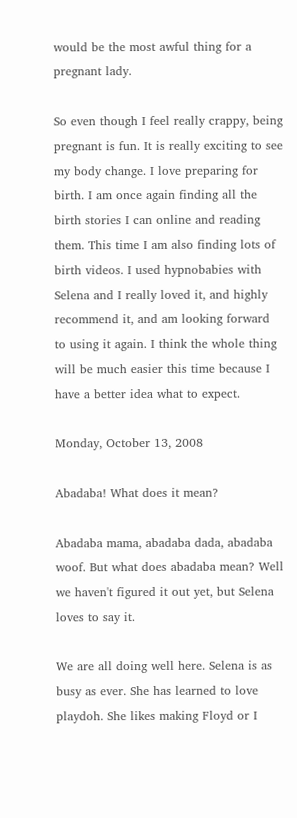would be the most awful thing for a pregnant lady.

So even though I feel really crappy, being pregnant is fun. It is really exciting to see my body change. I love preparing for birth. I am once again finding all the birth stories I can online and reading them. This time I am also finding lots of birth videos. I used hypnobabies with Selena and I really loved it, and highly recommend it, and am looking forward to using it again. I think the whole thing will be much easier this time because I have a better idea what to expect.

Monday, October 13, 2008

Abadaba! What does it mean?

Abadaba mama, abadaba dada, abadaba woof. But what does abadaba mean? Well we haven't figured it out yet, but Selena loves to say it.

We are all doing well here. Selena is as busy as ever. She has learned to love playdoh. She likes making Floyd or I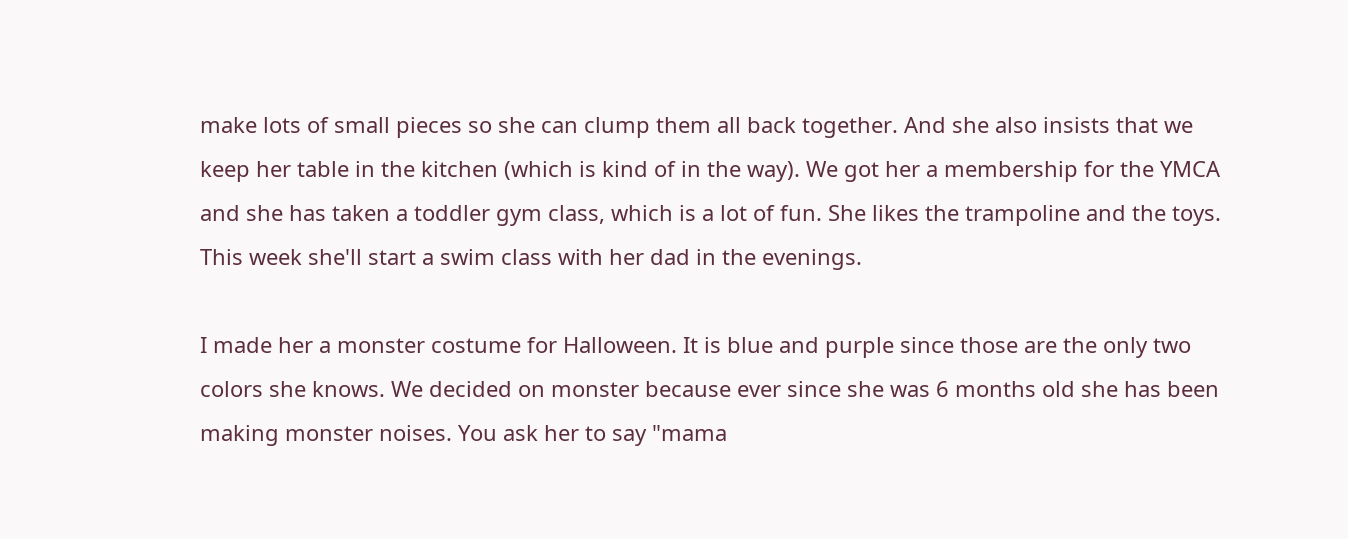make lots of small pieces so she can clump them all back together. And she also insists that we keep her table in the kitchen (which is kind of in the way). We got her a membership for the YMCA and she has taken a toddler gym class, which is a lot of fun. She likes the trampoline and the toys. This week she'll start a swim class with her dad in the evenings.

I made her a monster costume for Halloween. It is blue and purple since those are the only two colors she knows. We decided on monster because ever since she was 6 months old she has been making monster noises. You ask her to say "mama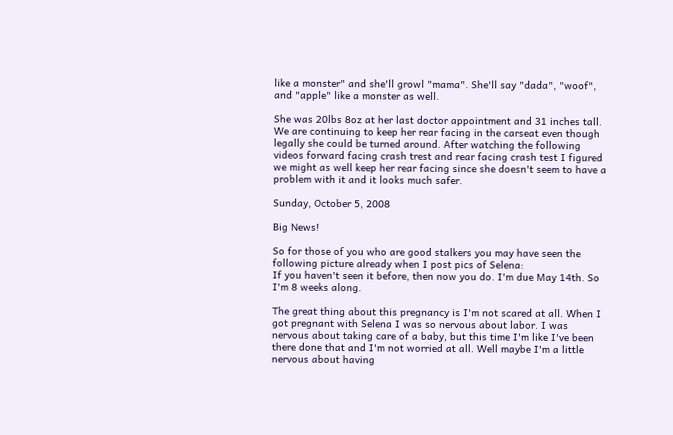like a monster" and she'll growl "mama". She'll say "dada", "woof", and "apple" like a monster as well.

She was 20lbs 8oz at her last doctor appointment and 31 inches tall. We are continuing to keep her rear facing in the carseat even though legally she could be turned around. After watching the following videos forward facing crash trest and rear facing crash test I figured we might as well keep her rear facing since she doesn't seem to have a problem with it and it looks much safer.

Sunday, October 5, 2008

Big News!

So for those of you who are good stalkers you may have seen the following picture already when I post pics of Selena:
If you haven't seen it before, then now you do. I'm due May 14th. So I'm 8 weeks along.

The great thing about this pregnancy is I'm not scared at all. When I got pregnant with Selena I was so nervous about labor. I was nervous about taking care of a baby, but this time I'm like I've been there done that and I'm not worried at all. Well maybe I'm a little nervous about having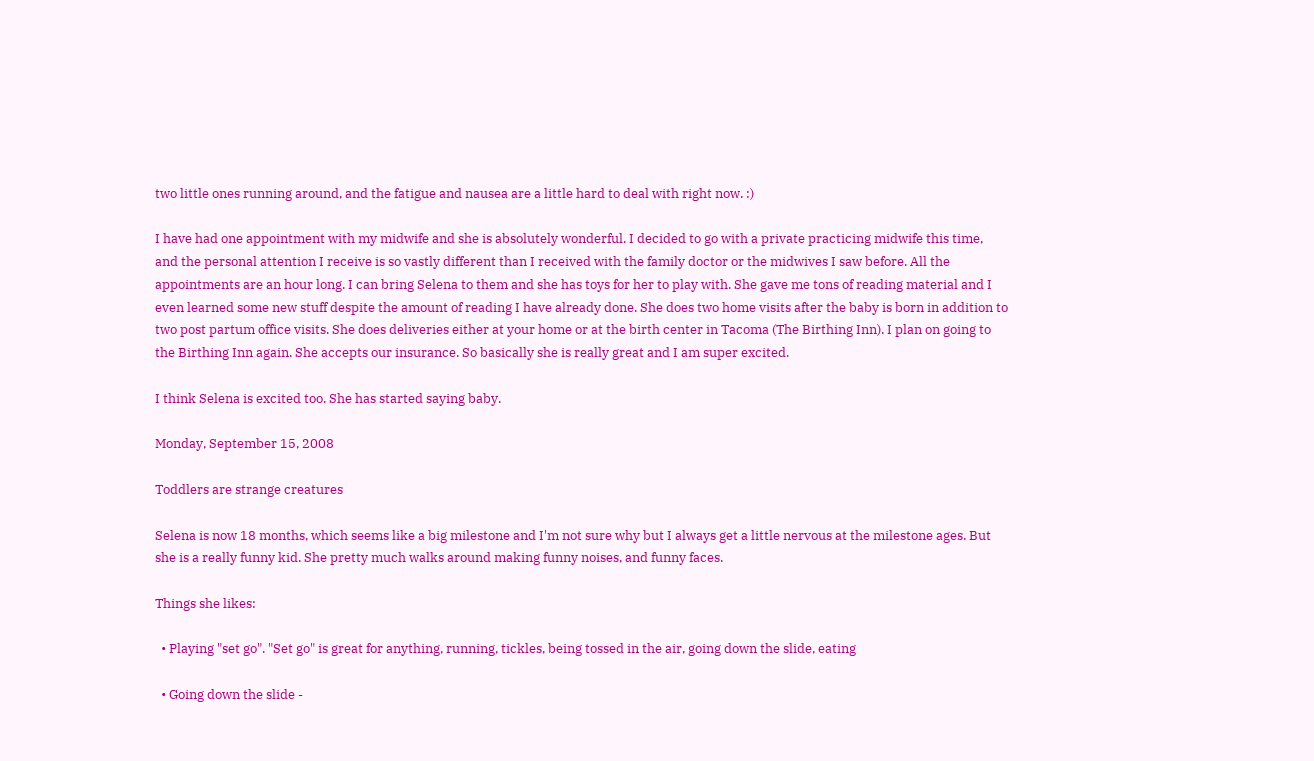two little ones running around, and the fatigue and nausea are a little hard to deal with right now. :)

I have had one appointment with my midwife and she is absolutely wonderful. I decided to go with a private practicing midwife this time, and the personal attention I receive is so vastly different than I received with the family doctor or the midwives I saw before. All the appointments are an hour long. I can bring Selena to them and she has toys for her to play with. She gave me tons of reading material and I even learned some new stuff despite the amount of reading I have already done. She does two home visits after the baby is born in addition to two post partum office visits. She does deliveries either at your home or at the birth center in Tacoma (The Birthing Inn). I plan on going to the Birthing Inn again. She accepts our insurance. So basically she is really great and I am super excited.

I think Selena is excited too. She has started saying baby.

Monday, September 15, 2008

Toddlers are strange creatures

Selena is now 18 months, which seems like a big milestone and I'm not sure why but I always get a little nervous at the milestone ages. But she is a really funny kid. She pretty much walks around making funny noises, and funny faces.

Things she likes:

  • Playing "set go". "Set go" is great for anything, running, tickles, being tossed in the air, going down the slide, eating

  • Going down the slide -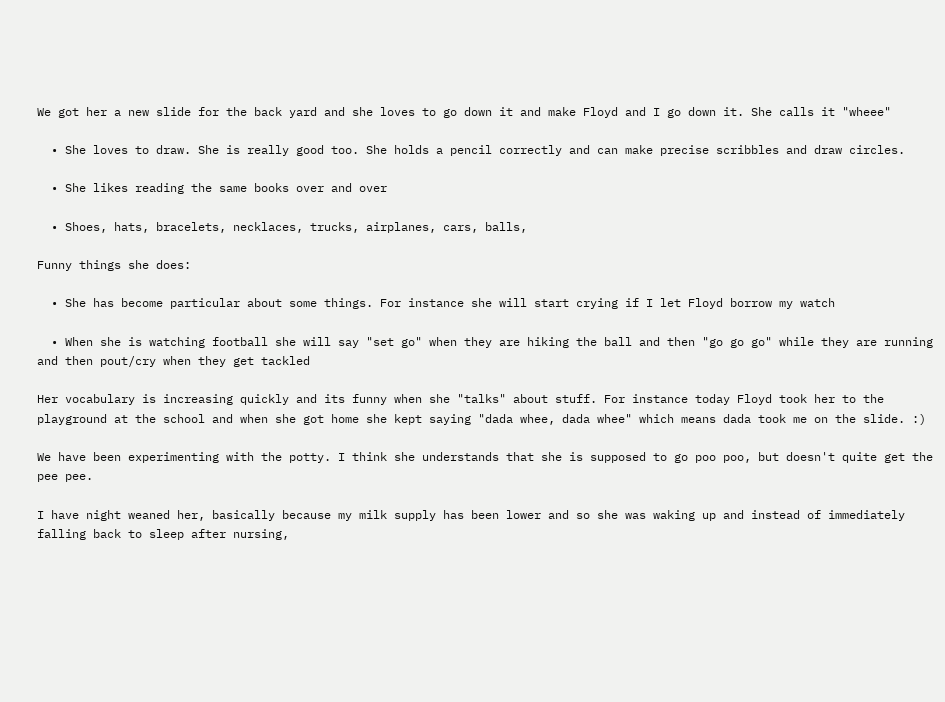We got her a new slide for the back yard and she loves to go down it and make Floyd and I go down it. She calls it "wheee"

  • She loves to draw. She is really good too. She holds a pencil correctly and can make precise scribbles and draw circles.

  • She likes reading the same books over and over

  • Shoes, hats, bracelets, necklaces, trucks, airplanes, cars, balls,

Funny things she does:

  • She has become particular about some things. For instance she will start crying if I let Floyd borrow my watch

  • When she is watching football she will say "set go" when they are hiking the ball and then "go go go" while they are running and then pout/cry when they get tackled

Her vocabulary is increasing quickly and its funny when she "talks" about stuff. For instance today Floyd took her to the playground at the school and when she got home she kept saying "dada whee, dada whee" which means dada took me on the slide. :)

We have been experimenting with the potty. I think she understands that she is supposed to go poo poo, but doesn't quite get the pee pee.

I have night weaned her, basically because my milk supply has been lower and so she was waking up and instead of immediately falling back to sleep after nursing,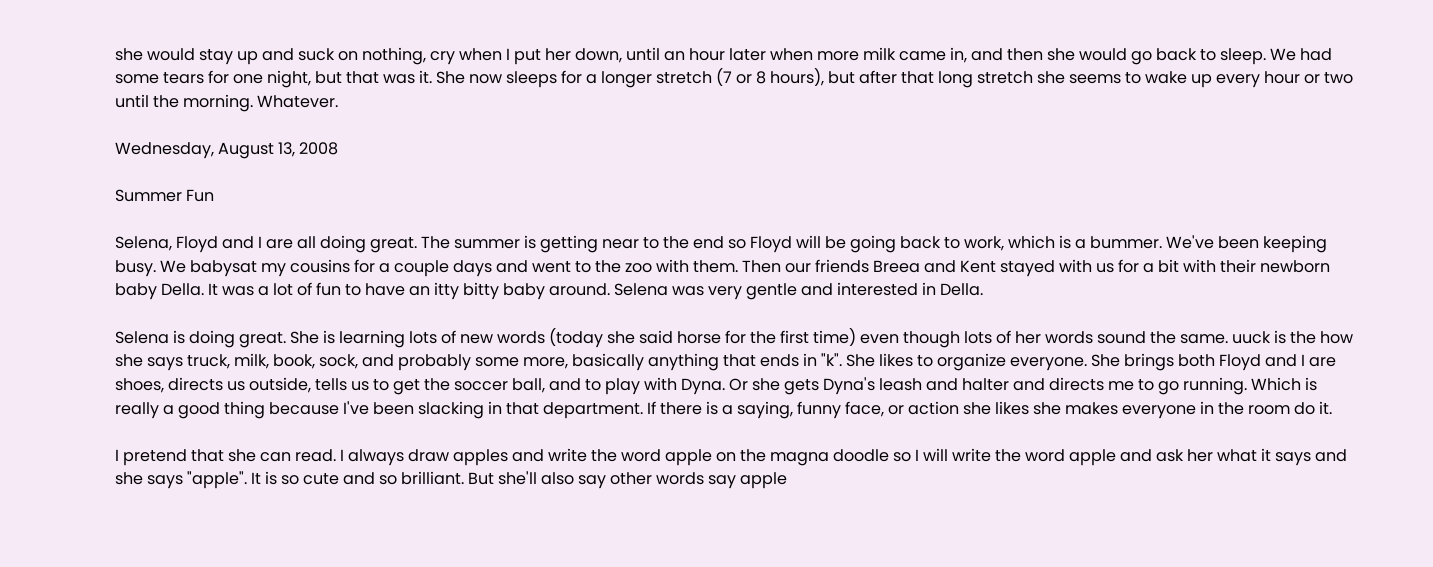she would stay up and suck on nothing, cry when I put her down, until an hour later when more milk came in, and then she would go back to sleep. We had some tears for one night, but that was it. She now sleeps for a longer stretch (7 or 8 hours), but after that long stretch she seems to wake up every hour or two until the morning. Whatever.

Wednesday, August 13, 2008

Summer Fun

Selena, Floyd and I are all doing great. The summer is getting near to the end so Floyd will be going back to work, which is a bummer. We've been keeping busy. We babysat my cousins for a couple days and went to the zoo with them. Then our friends Breea and Kent stayed with us for a bit with their newborn baby Della. It was a lot of fun to have an itty bitty baby around. Selena was very gentle and interested in Della.

Selena is doing great. She is learning lots of new words (today she said horse for the first time) even though lots of her words sound the same. uuck is the how she says truck, milk, book, sock, and probably some more, basically anything that ends in "k". She likes to organize everyone. She brings both Floyd and I are shoes, directs us outside, tells us to get the soccer ball, and to play with Dyna. Or she gets Dyna's leash and halter and directs me to go running. Which is really a good thing because I've been slacking in that department. If there is a saying, funny face, or action she likes she makes everyone in the room do it.

I pretend that she can read. I always draw apples and write the word apple on the magna doodle so I will write the word apple and ask her what it says and she says "apple". It is so cute and so brilliant. But she'll also say other words say apple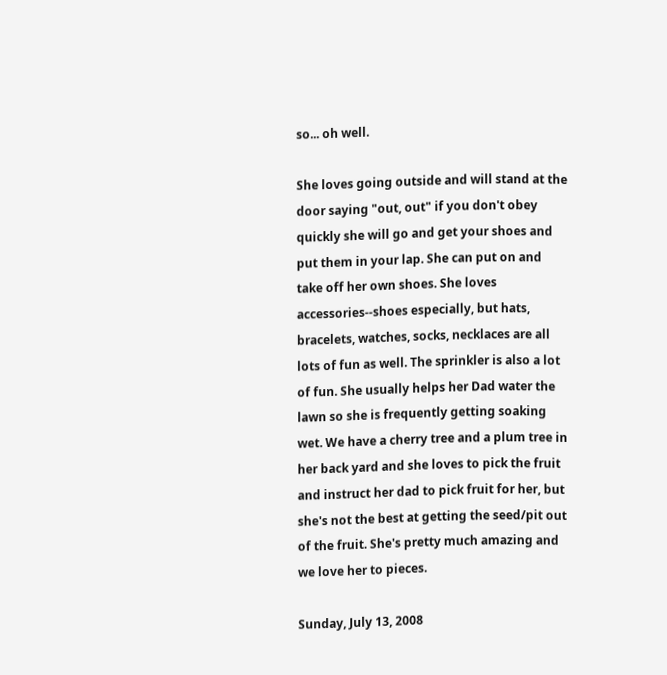so... oh well.

She loves going outside and will stand at the door saying "out, out" if you don't obey quickly she will go and get your shoes and put them in your lap. She can put on and take off her own shoes. She loves accessories--shoes especially, but hats, bracelets, watches, socks, necklaces are all lots of fun as well. The sprinkler is also a lot of fun. She usually helps her Dad water the lawn so she is frequently getting soaking wet. We have a cherry tree and a plum tree in her back yard and she loves to pick the fruit and instruct her dad to pick fruit for her, but she's not the best at getting the seed/pit out of the fruit. She's pretty much amazing and we love her to pieces.

Sunday, July 13, 2008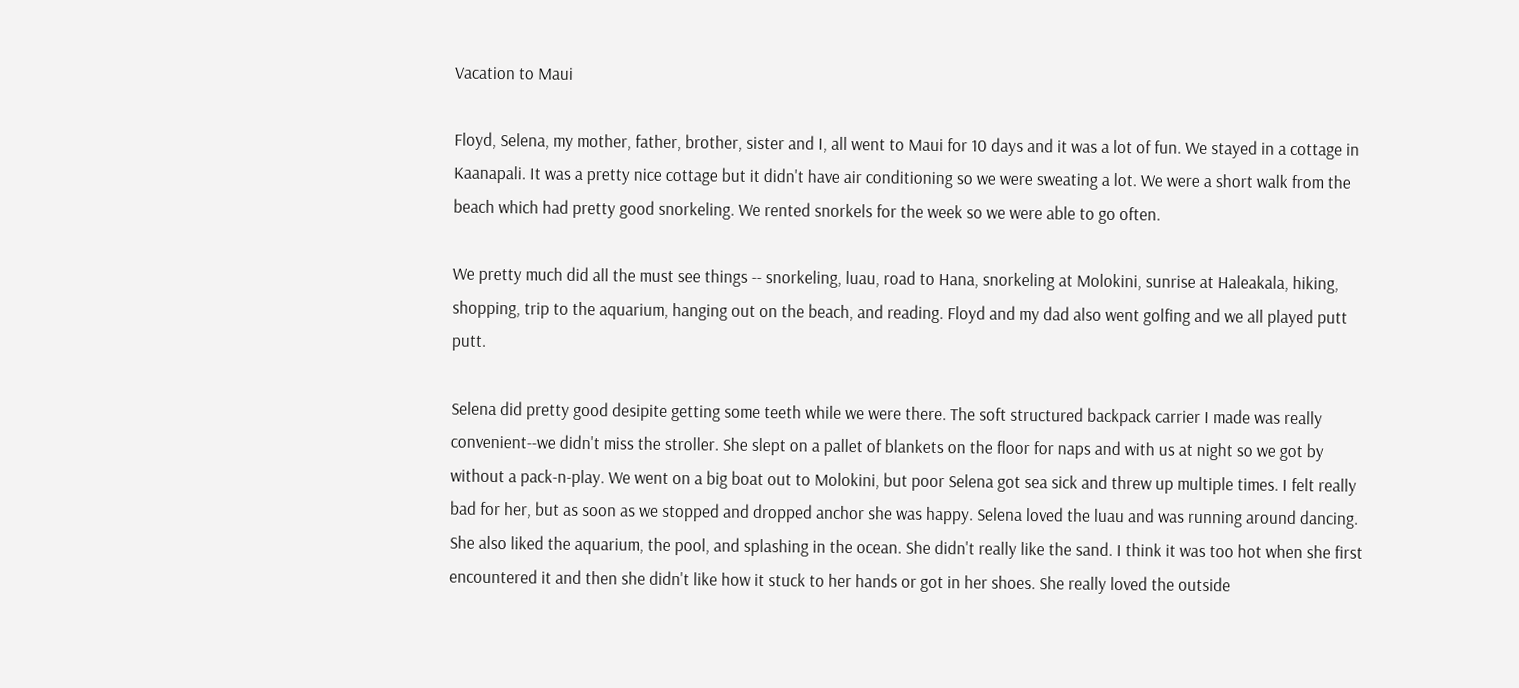Vacation to Maui

Floyd, Selena, my mother, father, brother, sister and I, all went to Maui for 10 days and it was a lot of fun. We stayed in a cottage in Kaanapali. It was a pretty nice cottage but it didn't have air conditioning so we were sweating a lot. We were a short walk from the beach which had pretty good snorkeling. We rented snorkels for the week so we were able to go often.

We pretty much did all the must see things -- snorkeling, luau, road to Hana, snorkeling at Molokini, sunrise at Haleakala, hiking, shopping, trip to the aquarium, hanging out on the beach, and reading. Floyd and my dad also went golfing and we all played putt putt.

Selena did pretty good desipite getting some teeth while we were there. The soft structured backpack carrier I made was really convenient--we didn't miss the stroller. She slept on a pallet of blankets on the floor for naps and with us at night so we got by without a pack-n-play. We went on a big boat out to Molokini, but poor Selena got sea sick and threw up multiple times. I felt really bad for her, but as soon as we stopped and dropped anchor she was happy. Selena loved the luau and was running around dancing. She also liked the aquarium, the pool, and splashing in the ocean. She didn't really like the sand. I think it was too hot when she first encountered it and then she didn't like how it stuck to her hands or got in her shoes. She really loved the outside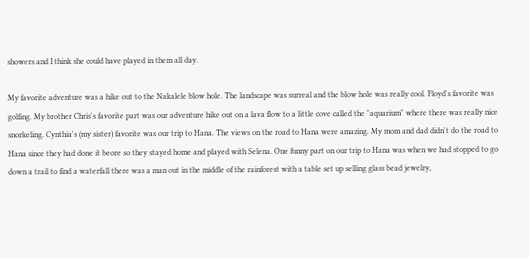showers and I think she could have played in them all day.

My favorite adventure was a hike out to the Nakalele blow hole. The landscape was surreal and the blow hole was really cool. Floyd's favorite was golfing. My brother Chris's favorite part was our adventure hike out on a lava flow to a little cove called the "aquarium" where there was really nice snorkeling. Cynthia's (my sister) favorite was our trip to Hana. The views on the road to Hana were amazing. My mom and dad didn't do the road to Hana since they had done it beore so they stayed home and played with Selena. One funny part on our trip to Hana was when we had stopped to go down a trail to find a waterfall there was a man out in the middle of the rainforest with a table set up selling glass bead jewelry,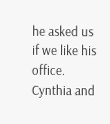he asked us if we like his office. Cynthia and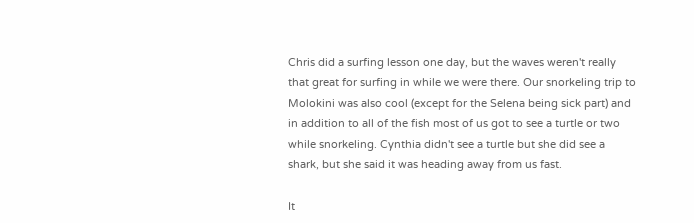Chris did a surfing lesson one day, but the waves weren't really that great for surfing in while we were there. Our snorkeling trip to Molokini was also cool (except for the Selena being sick part) and in addition to all of the fish most of us got to see a turtle or two while snorkeling. Cynthia didn't see a turtle but she did see a shark, but she said it was heading away from us fast.

It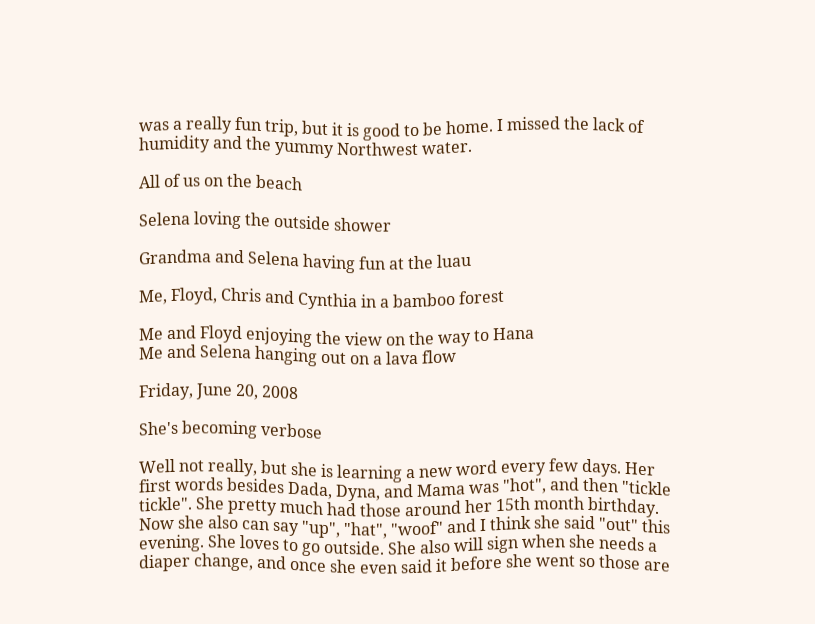was a really fun trip, but it is good to be home. I missed the lack of humidity and the yummy Northwest water.

All of us on the beach

Selena loving the outside shower

Grandma and Selena having fun at the luau

Me, Floyd, Chris and Cynthia in a bamboo forest

Me and Floyd enjoying the view on the way to Hana
Me and Selena hanging out on a lava flow

Friday, June 20, 2008

She's becoming verbose

Well not really, but she is learning a new word every few days. Her first words besides Dada, Dyna, and Mama was "hot", and then "tickle tickle". She pretty much had those around her 15th month birthday. Now she also can say "up", "hat", "woof" and I think she said "out" this evening. She loves to go outside. She also will sign when she needs a diaper change, and once she even said it before she went so those are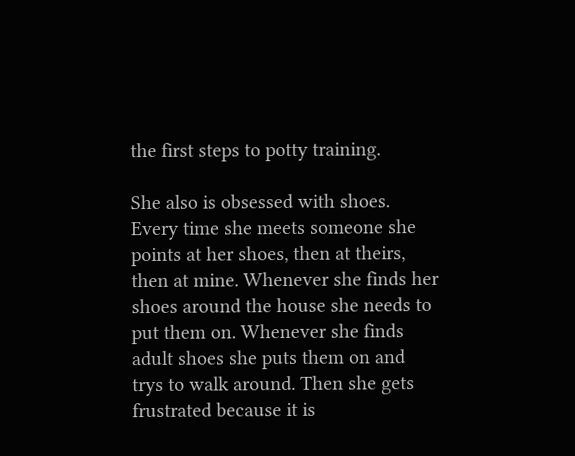the first steps to potty training.

She also is obsessed with shoes. Every time she meets someone she points at her shoes, then at theirs, then at mine. Whenever she finds her shoes around the house she needs to put them on. Whenever she finds adult shoes she puts them on and trys to walk around. Then she gets frustrated because it is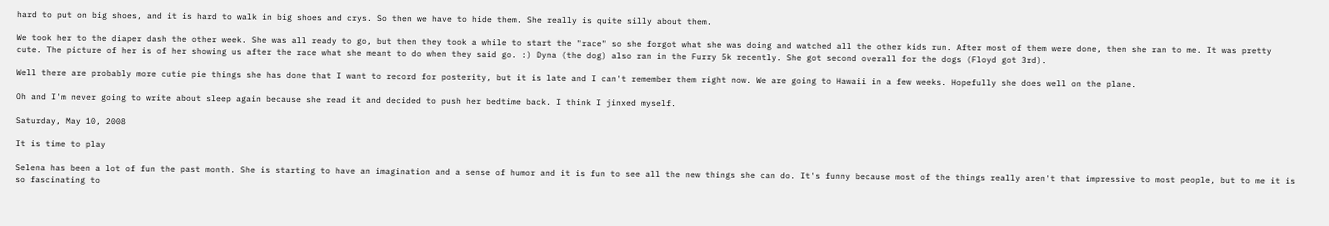hard to put on big shoes, and it is hard to walk in big shoes and crys. So then we have to hide them. She really is quite silly about them.

We took her to the diaper dash the other week. She was all ready to go, but then they took a while to start the "race" so she forgot what she was doing and watched all the other kids run. After most of them were done, then she ran to me. It was pretty cute. The picture of her is of her showing us after the race what she meant to do when they said go. :) Dyna (the dog) also ran in the Furry 5k recently. She got second overall for the dogs (Floyd got 3rd).

Well there are probably more cutie pie things she has done that I want to record for posterity, but it is late and I can't remember them right now. We are going to Hawaii in a few weeks. Hopefully she does well on the plane.

Oh and I'm never going to write about sleep again because she read it and decided to push her bedtime back. I think I jinxed myself.

Saturday, May 10, 2008

It is time to play

Selena has been a lot of fun the past month. She is starting to have an imagination and a sense of humor and it is fun to see all the new things she can do. It's funny because most of the things really aren't that impressive to most people, but to me it is so fascinating to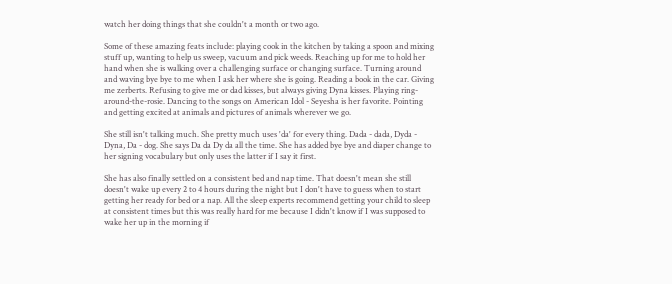watch her doing things that she couldn't a month or two ago.

Some of these amazing feats include: playing cook in the kitchen by taking a spoon and mixing stuff up, wanting to help us sweep, vacuum and pick weeds. Reaching up for me to hold her hand when she is walking over a challenging surface or changing surface. Turning around and waving bye bye to me when I ask her where she is going. Reading a book in the car. Giving me zerberts. Refusing to give me or dad kisses, but always giving Dyna kisses. Playing ring-around-the-rosie. Dancing to the songs on American Idol - Seyesha is her favorite. Pointing and getting excited at animals and pictures of animals wherever we go.

She still isn't talking much. She pretty much uses 'da' for every thing. Dada - dada, Dyda - Dyna, Da - dog. She says Da da Dy da all the time. She has added bye bye and diaper change to her signing vocabulary but only uses the latter if I say it first.

She has also finally settled on a consistent bed and nap time. That doesn't mean she still doesn't wake up every 2 to 4 hours during the night but I don't have to guess when to start getting her ready for bed or a nap. All the sleep experts recommend getting your child to sleep at consistent times but this was really hard for me because I didn't know if I was supposed to wake her up in the morning if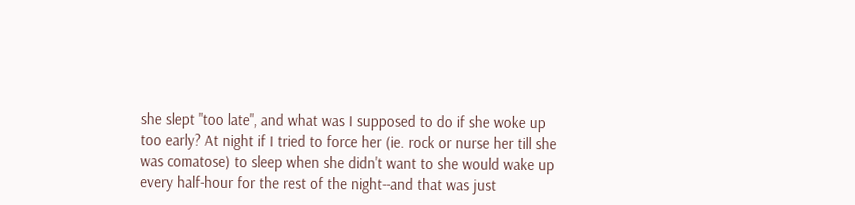she slept "too late", and what was I supposed to do if she woke up too early? At night if I tried to force her (ie. rock or nurse her till she was comatose) to sleep when she didn't want to she would wake up every half-hour for the rest of the night--and that was just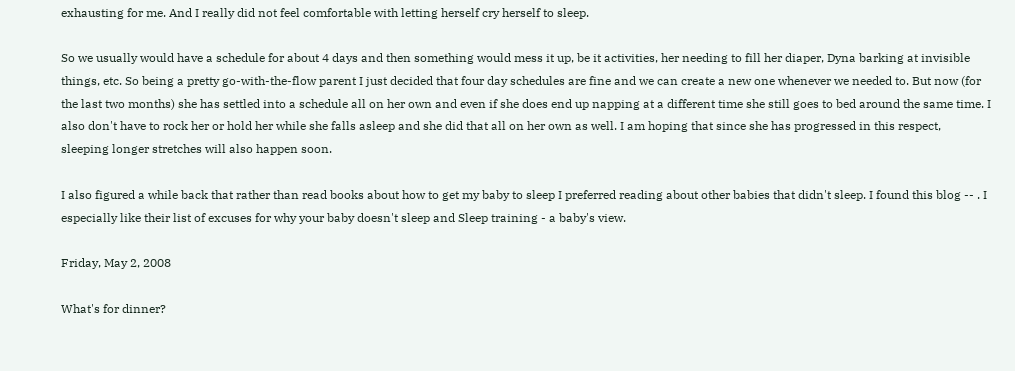exhausting for me. And I really did not feel comfortable with letting herself cry herself to sleep.

So we usually would have a schedule for about 4 days and then something would mess it up, be it activities, her needing to fill her diaper, Dyna barking at invisible things, etc. So being a pretty go-with-the-flow parent I just decided that four day schedules are fine and we can create a new one whenever we needed to. But now (for the last two months) she has settled into a schedule all on her own and even if she does end up napping at a different time she still goes to bed around the same time. I also don't have to rock her or hold her while she falls asleep and she did that all on her own as well. I am hoping that since she has progressed in this respect, sleeping longer stretches will also happen soon.

I also figured a while back that rather than read books about how to get my baby to sleep I preferred reading about other babies that didn't sleep. I found this blog -- . I especially like their list of excuses for why your baby doesn't sleep and Sleep training - a baby's view.

Friday, May 2, 2008

What's for dinner?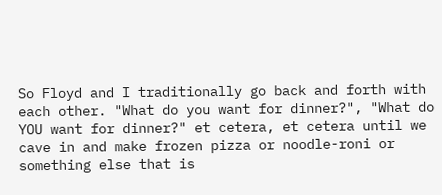So Floyd and I traditionally go back and forth with each other. "What do you want for dinner?", "What do YOU want for dinner?" et cetera, et cetera until we cave in and make frozen pizza or noodle-roni or something else that is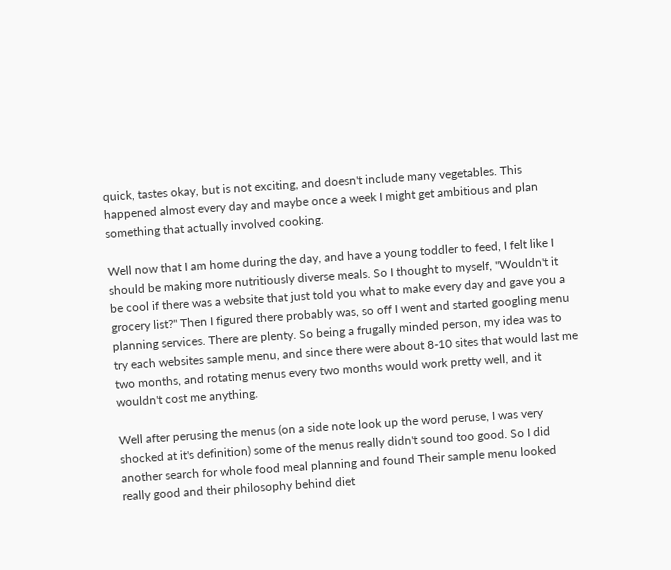quick, tastes okay, but is not exciting, and doesn't include many vegetables. This happened almost every day and maybe once a week I might get ambitious and plan something that actually involved cooking.

Well now that I am home during the day, and have a young toddler to feed, I felt like I should be making more nutritiously diverse meals. So I thought to myself, "Wouldn't it be cool if there was a website that just told you what to make every day and gave you a grocery list?" Then I figured there probably was, so off I went and started googling menu planning services. There are plenty. So being a frugally minded person, my idea was to try each websites sample menu, and since there were about 8-10 sites that would last me two months, and rotating menus every two months would work pretty well, and it wouldn't cost me anything.

Well after perusing the menus (on a side note look up the word peruse, I was very shocked at it's definition) some of the menus really didn't sound too good. So I did another search for whole food meal planning and found Their sample menu looked really good and their philosophy behind diet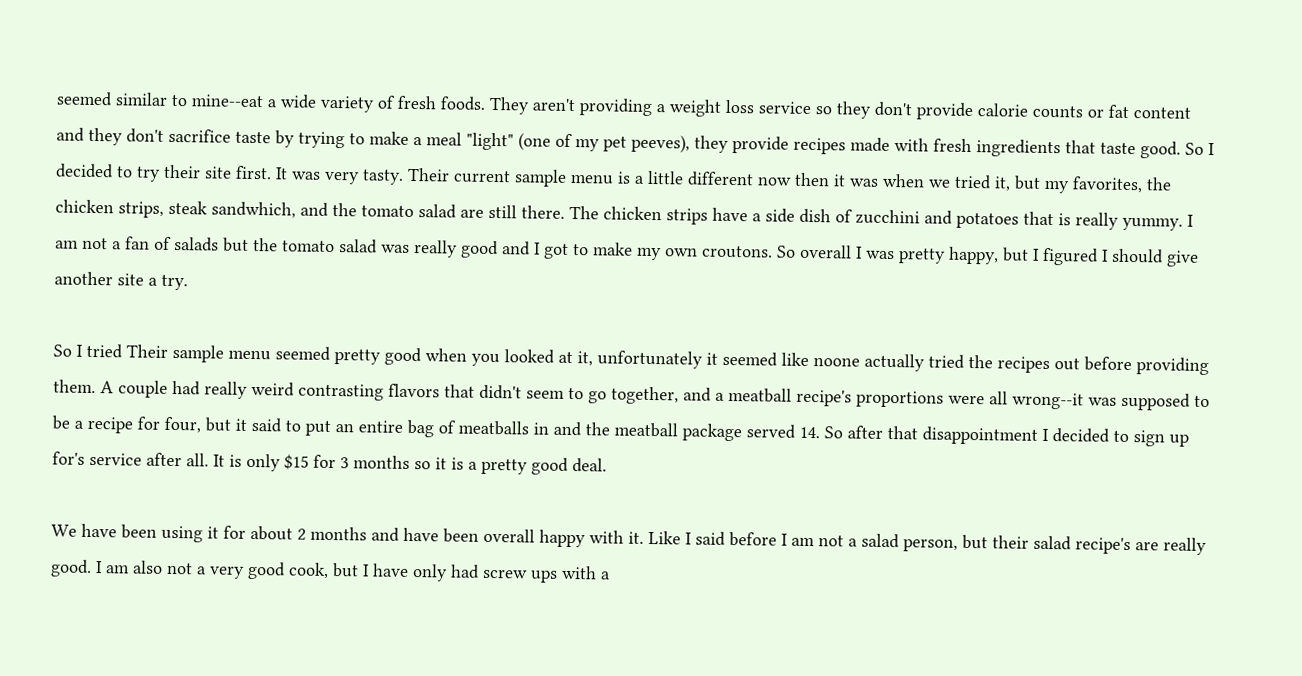seemed similar to mine--eat a wide variety of fresh foods. They aren't providing a weight loss service so they don't provide calorie counts or fat content and they don't sacrifice taste by trying to make a meal "light" (one of my pet peeves), they provide recipes made with fresh ingredients that taste good. So I decided to try their site first. It was very tasty. Their current sample menu is a little different now then it was when we tried it, but my favorites, the chicken strips, steak sandwhich, and the tomato salad are still there. The chicken strips have a side dish of zucchini and potatoes that is really yummy. I am not a fan of salads but the tomato salad was really good and I got to make my own croutons. So overall I was pretty happy, but I figured I should give another site a try.

So I tried Their sample menu seemed pretty good when you looked at it, unfortunately it seemed like noone actually tried the recipes out before providing them. A couple had really weird contrasting flavors that didn't seem to go together, and a meatball recipe's proportions were all wrong--it was supposed to be a recipe for four, but it said to put an entire bag of meatballs in and the meatball package served 14. So after that disappointment I decided to sign up for's service after all. It is only $15 for 3 months so it is a pretty good deal.

We have been using it for about 2 months and have been overall happy with it. Like I said before I am not a salad person, but their salad recipe's are really good. I am also not a very good cook, but I have only had screw ups with a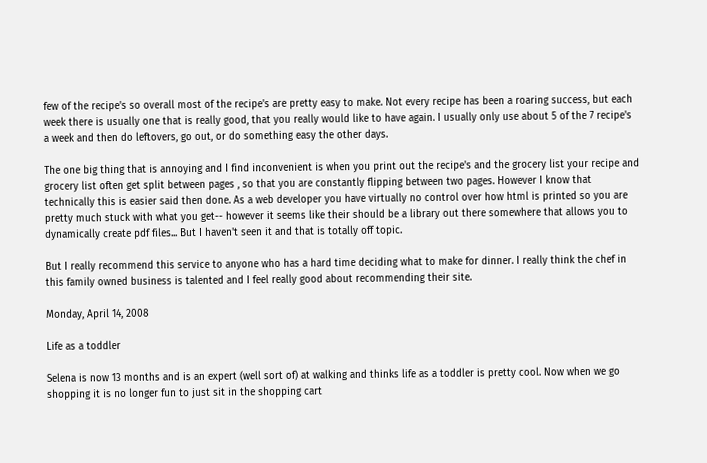few of the recipe's so overall most of the recipe's are pretty easy to make. Not every recipe has been a roaring success, but each week there is usually one that is really good, that you really would like to have again. I usually only use about 5 of the 7 recipe's a week and then do leftovers, go out, or do something easy the other days.

The one big thing that is annoying and I find inconvenient is when you print out the recipe's and the grocery list your recipe and grocery list often get split between pages , so that you are constantly flipping between two pages. However I know that technically this is easier said then done. As a web developer you have virtually no control over how html is printed so you are pretty much stuck with what you get-- however it seems like their should be a library out there somewhere that allows you to dynamically create pdf files... But I haven't seen it and that is totally off topic.

But I really recommend this service to anyone who has a hard time deciding what to make for dinner. I really think the chef in this family owned business is talented and I feel really good about recommending their site.

Monday, April 14, 2008

Life as a toddler

Selena is now 13 months and is an expert (well sort of) at walking and thinks life as a toddler is pretty cool. Now when we go shopping it is no longer fun to just sit in the shopping cart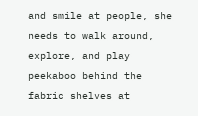and smile at people, she needs to walk around, explore, and play peekaboo behind the fabric shelves at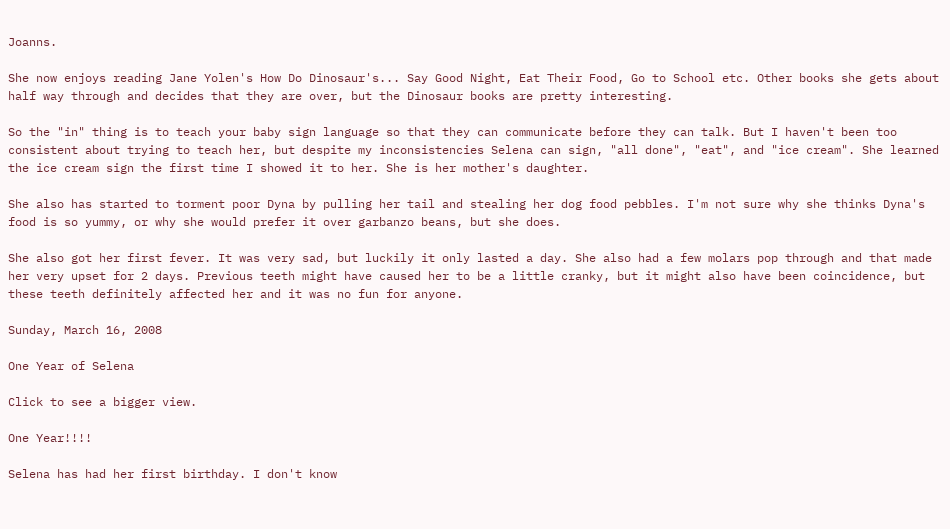Joanns.

She now enjoys reading Jane Yolen's How Do Dinosaur's... Say Good Night, Eat Their Food, Go to School etc. Other books she gets about half way through and decides that they are over, but the Dinosaur books are pretty interesting.

So the "in" thing is to teach your baby sign language so that they can communicate before they can talk. But I haven't been too consistent about trying to teach her, but despite my inconsistencies Selena can sign, "all done", "eat", and "ice cream". She learned the ice cream sign the first time I showed it to her. She is her mother's daughter.

She also has started to torment poor Dyna by pulling her tail and stealing her dog food pebbles. I'm not sure why she thinks Dyna's food is so yummy, or why she would prefer it over garbanzo beans, but she does.

She also got her first fever. It was very sad, but luckily it only lasted a day. She also had a few molars pop through and that made her very upset for 2 days. Previous teeth might have caused her to be a little cranky, but it might also have been coincidence, but these teeth definitely affected her and it was no fun for anyone.

Sunday, March 16, 2008

One Year of Selena

Click to see a bigger view.

One Year!!!!

Selena has had her first birthday. I don't know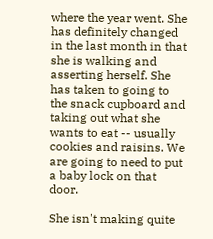where the year went. She has definitely changed in the last month in that she is walking and asserting herself. She has taken to going to the snack cupboard and taking out what she wants to eat -- usually cookies and raisins. We are going to need to put a baby lock on that door.

She isn't making quite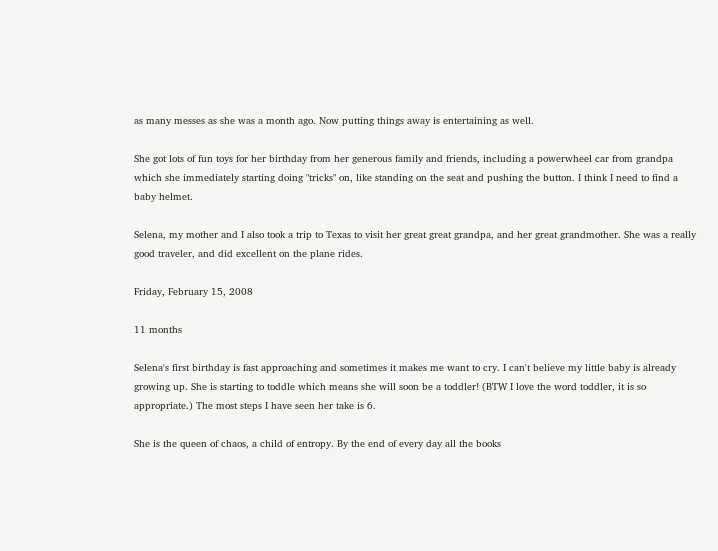as many messes as she was a month ago. Now putting things away is entertaining as well.

She got lots of fun toys for her birthday from her generous family and friends, including a powerwheel car from grandpa which she immediately starting doing "tricks" on, like standing on the seat and pushing the button. I think I need to find a baby helmet.

Selena, my mother and I also took a trip to Texas to visit her great great grandpa, and her great grandmother. She was a really good traveler, and did excellent on the plane rides.

Friday, February 15, 2008

11 months

Selena's first birthday is fast approaching and sometimes it makes me want to cry. I can't believe my little baby is already growing up. She is starting to toddle which means she will soon be a toddler! (BTW I love the word toddler, it is so appropriate.) The most steps I have seen her take is 6.

She is the queen of chaos, a child of entropy. By the end of every day all the books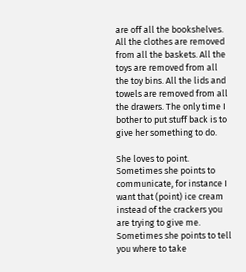are off all the bookshelves. All the clothes are removed from all the baskets. All the toys are removed from all the toy bins. All the lids and towels are removed from all the drawers. The only time I bother to put stuff back is to give her something to do.

She loves to point. Sometimes she points to communicate, for instance I want that (point) ice cream instead of the crackers you are trying to give me. Sometimes she points to tell you where to take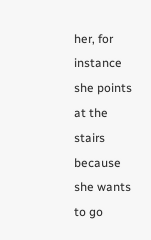her, for instance she points at the stairs because she wants to go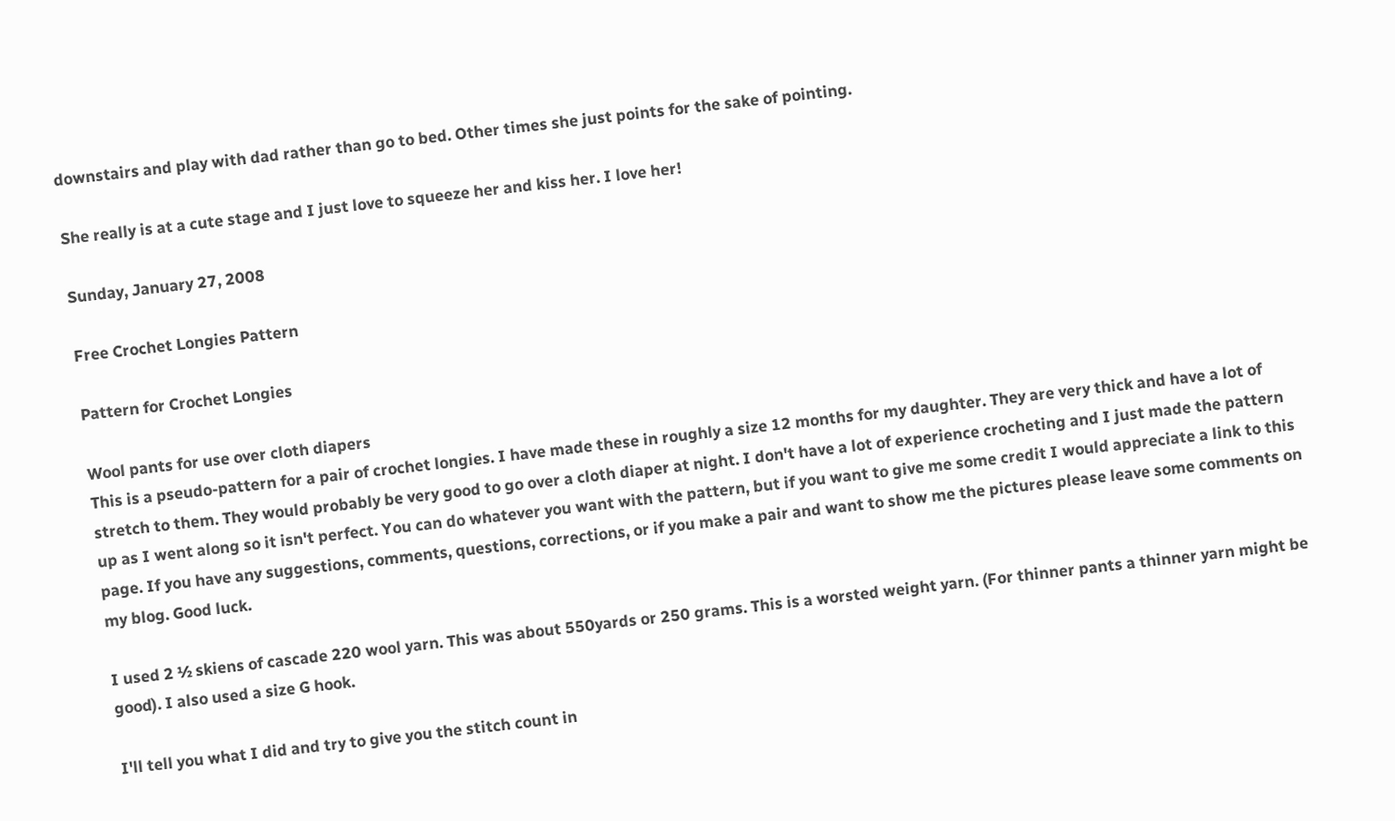downstairs and play with dad rather than go to bed. Other times she just points for the sake of pointing.

She really is at a cute stage and I just love to squeeze her and kiss her. I love her!

Sunday, January 27, 2008

Free Crochet Longies Pattern

Pattern for Crochet Longies

Wool pants for use over cloth diapers
This is a pseudo-pattern for a pair of crochet longies. I have made these in roughly a size 12 months for my daughter. They are very thick and have a lot of stretch to them. They would probably be very good to go over a cloth diaper at night. I don't have a lot of experience crocheting and I just made the pattern up as I went along so it isn't perfect. You can do whatever you want with the pattern, but if you want to give me some credit I would appreciate a link to this page. If you have any suggestions, comments, questions, corrections, or if you make a pair and want to show me the pictures please leave some comments on my blog. Good luck.

I used 2 ½ skiens of cascade 220 wool yarn. This was about 550yards or 250 grams. This is a worsted weight yarn. (For thinner pants a thinner yarn might be good). I also used a size G hook.

I'll tell you what I did and try to give you the stitch count in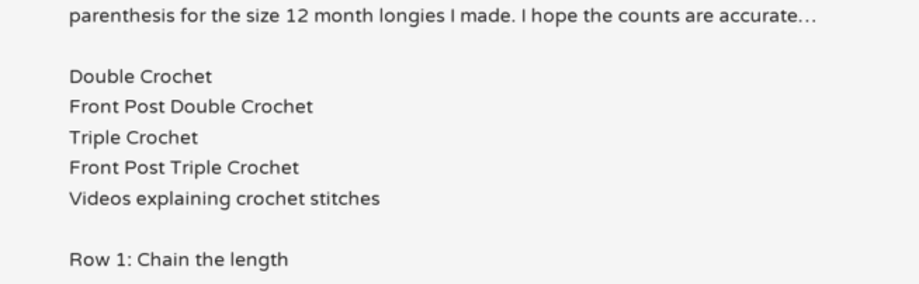parenthesis for the size 12 month longies I made. I hope the counts are accurate…

Double Crochet
Front Post Double Crochet
Triple Crochet
Front Post Triple Crochet
Videos explaining crochet stitches

Row 1: Chain the length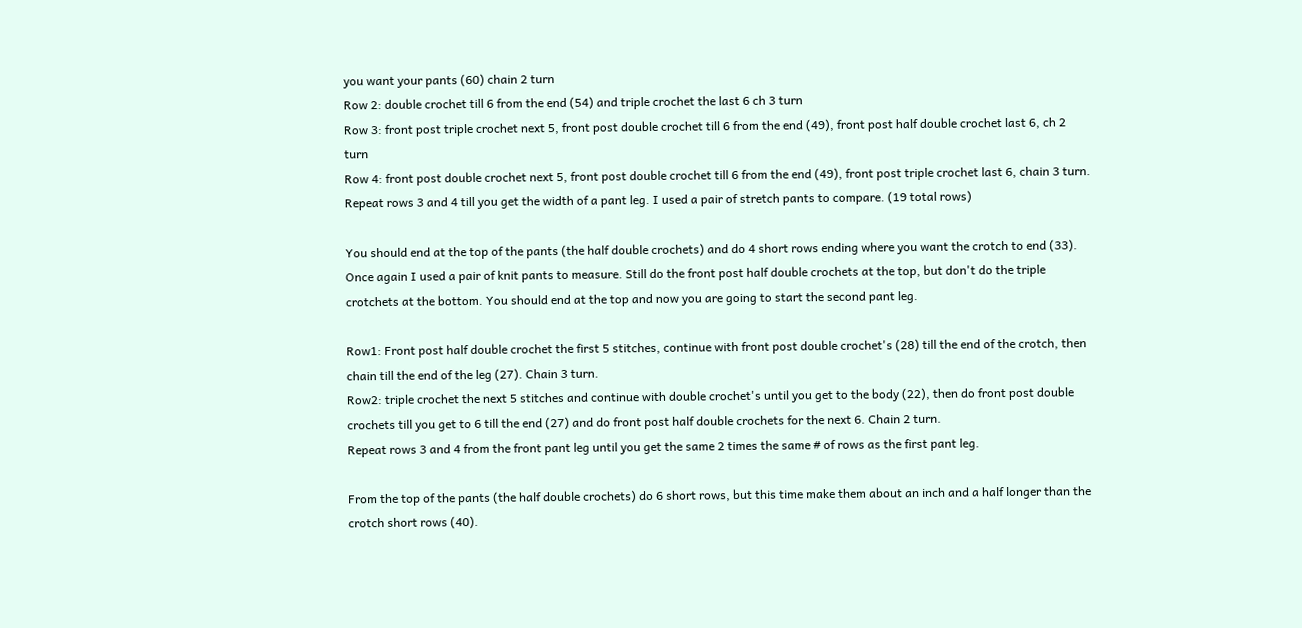you want your pants (60) chain 2 turn
Row 2: double crochet till 6 from the end (54) and triple crochet the last 6 ch 3 turn
Row 3: front post triple crochet next 5, front post double crochet till 6 from the end (49), front post half double crochet last 6, ch 2 turn
Row 4: front post double crochet next 5, front post double crochet till 6 from the end (49), front post triple crochet last 6, chain 3 turn.
Repeat rows 3 and 4 till you get the width of a pant leg. I used a pair of stretch pants to compare. (19 total rows)

You should end at the top of the pants (the half double crochets) and do 4 short rows ending where you want the crotch to end (33). Once again I used a pair of knit pants to measure. Still do the front post half double crochets at the top, but don't do the triple crotchets at the bottom. You should end at the top and now you are going to start the second pant leg.

Row1: Front post half double crochet the first 5 stitches, continue with front post double crochet's (28) till the end of the crotch, then chain till the end of the leg (27). Chain 3 turn.
Row2: triple crochet the next 5 stitches and continue with double crochet's until you get to the body (22), then do front post double crochets till you get to 6 till the end (27) and do front post half double crochets for the next 6. Chain 2 turn.
Repeat rows 3 and 4 from the front pant leg until you get the same 2 times the same # of rows as the first pant leg.

From the top of the pants (the half double crochets) do 6 short rows, but this time make them about an inch and a half longer than the crotch short rows (40).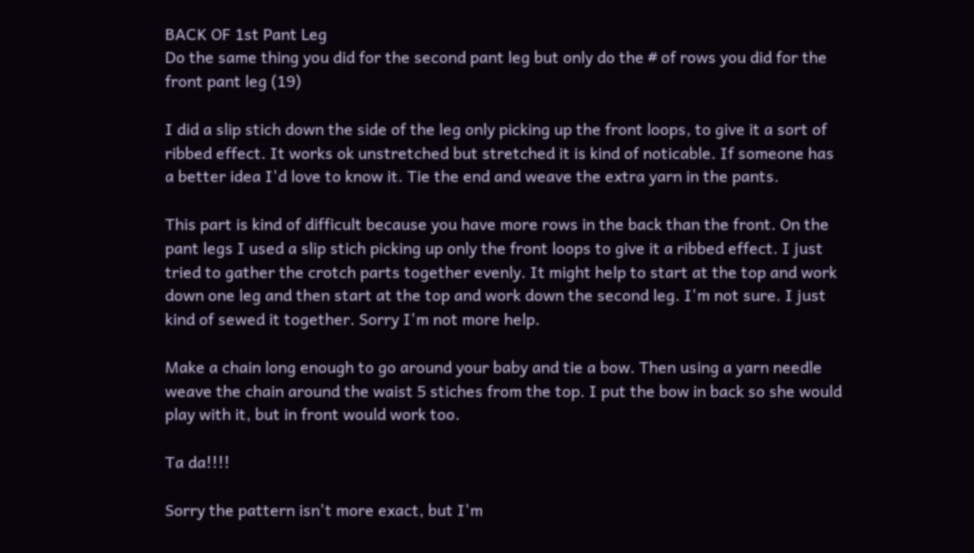BACK OF 1st Pant Leg
Do the same thing you did for the second pant leg but only do the # of rows you did for the front pant leg (19)

I did a slip stich down the side of the leg only picking up the front loops, to give it a sort of ribbed effect. It works ok unstretched but stretched it is kind of noticable. If someone has a better idea I'd love to know it. Tie the end and weave the extra yarn in the pants.

This part is kind of difficult because you have more rows in the back than the front. On the pant legs I used a slip stich picking up only the front loops to give it a ribbed effect. I just tried to gather the crotch parts together evenly. It might help to start at the top and work down one leg and then start at the top and work down the second leg. I'm not sure. I just kind of sewed it together. Sorry I'm not more help.

Make a chain long enough to go around your baby and tie a bow. Then using a yarn needle weave the chain around the waist 5 stiches from the top. I put the bow in back so she would play with it, but in front would work too.

Ta da!!!!

Sorry the pattern isn't more exact, but I'm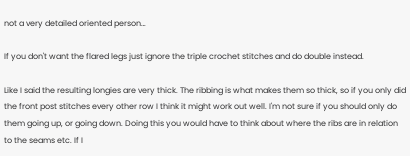not a very detailed oriented person…

If you don't want the flared legs just ignore the triple crochet stitches and do double instead.

Like I said the resulting longies are very thick. The ribbing is what makes them so thick, so if you only did the front post stitches every other row I think it might work out well. I'm not sure if you should only do them going up, or going down. Doing this you would have to think about where the ribs are in relation to the seams etc. If I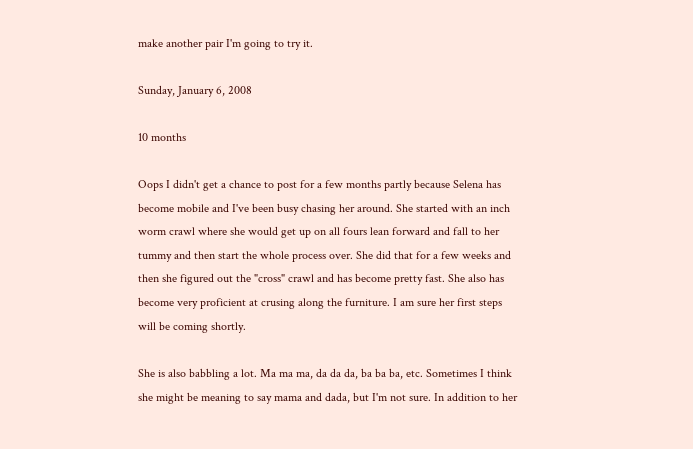make another pair I'm going to try it.

Sunday, January 6, 2008

10 months

Oops I didn't get a chance to post for a few months partly because Selena has become mobile and I've been busy chasing her around. She started with an inch worm crawl where she would get up on all fours lean forward and fall to her tummy and then start the whole process over. She did that for a few weeks and then she figured out the "cross" crawl and has become pretty fast. She also has become very proficient at crusing along the furniture. I am sure her first steps will be coming shortly.

She is also babbling a lot. Ma ma ma, da da da, ba ba ba, etc. Sometimes I think she might be meaning to say mama and dada, but I'm not sure. In addition to her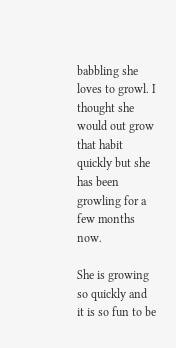babbling she loves to growl. I thought she would out grow that habit quickly but she has been growling for a few months now.

She is growing so quickly and it is so fun to be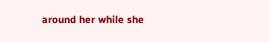around her while she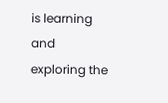is learning and exploring the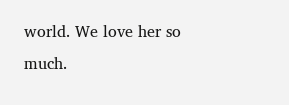world. We love her so much.